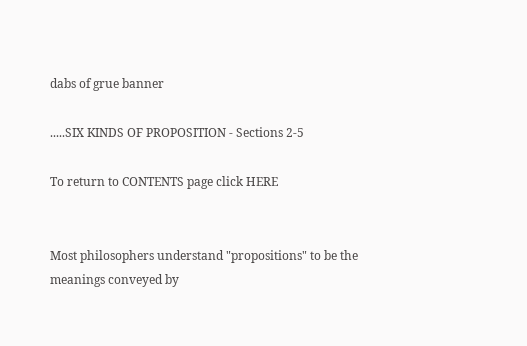dabs of grue banner

.....SIX KINDS OF PROPOSITION - Sections 2-5

To return to CONTENTS page click HERE


Most philosophers understand "propositions" to be the meanings conveyed by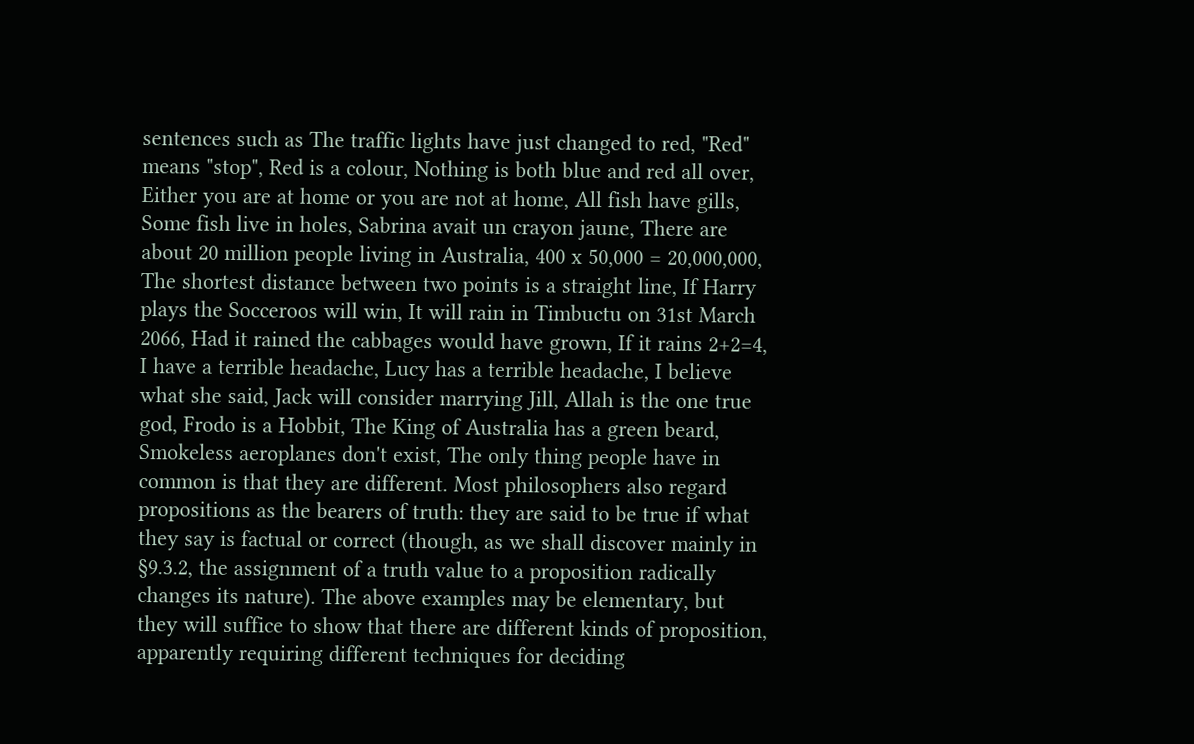sentences such as The traffic lights have just changed to red, "Red" means "stop", Red is a colour, Nothing is both blue and red all over, Either you are at home or you are not at home, All fish have gills, Some fish live in holes, Sabrina avait un crayon jaune, There are about 20 million people living in Australia, 400 x 50,000 = 20,000,000, The shortest distance between two points is a straight line, If Harry plays the Socceroos will win, It will rain in Timbuctu on 31st March 2066, Had it rained the cabbages would have grown, If it rains 2+2=4, I have a terrible headache, Lucy has a terrible headache, I believe what she said, Jack will consider marrying Jill, Allah is the one true god, Frodo is a Hobbit, The King of Australia has a green beard, Smokeless aeroplanes don't exist, The only thing people have in common is that they are different. Most philosophers also regard propositions as the bearers of truth: they are said to be true if what they say is factual or correct (though, as we shall discover mainly in §9.3.2, the assignment of a truth value to a proposition radically changes its nature). The above examples may be elementary, but they will suffice to show that there are different kinds of proposition, apparently requiring different techniques for deciding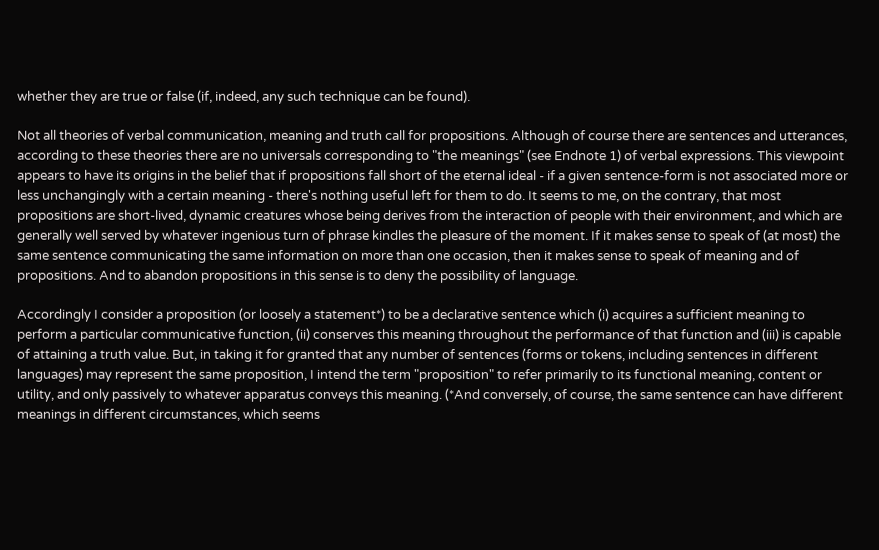whether they are true or false (if, indeed, any such technique can be found).

Not all theories of verbal communication, meaning and truth call for propositions. Although of course there are sentences and utterances, according to these theories there are no universals corresponding to "the meanings" (see Endnote 1) of verbal expressions. This viewpoint appears to have its origins in the belief that if propositions fall short of the eternal ideal - if a given sentence-form is not associated more or less unchangingly with a certain meaning - there's nothing useful left for them to do. It seems to me, on the contrary, that most propositions are short-lived, dynamic creatures whose being derives from the interaction of people with their environment, and which are generally well served by whatever ingenious turn of phrase kindles the pleasure of the moment. If it makes sense to speak of (at most) the same sentence communicating the same information on more than one occasion, then it makes sense to speak of meaning and of propositions. And to abandon propositions in this sense is to deny the possibility of language.

Accordingly I consider a proposition (or loosely a statement*) to be a declarative sentence which (i) acquires a sufficient meaning to perform a particular communicative function, (ii) conserves this meaning throughout the performance of that function and (iii) is capable of attaining a truth value. But, in taking it for granted that any number of sentences (forms or tokens, including sentences in different languages) may represent the same proposition, I intend the term "proposition" to refer primarily to its functional meaning, content or utility, and only passively to whatever apparatus conveys this meaning. (*And conversely, of course, the same sentence can have different meanings in different circumstances, which seems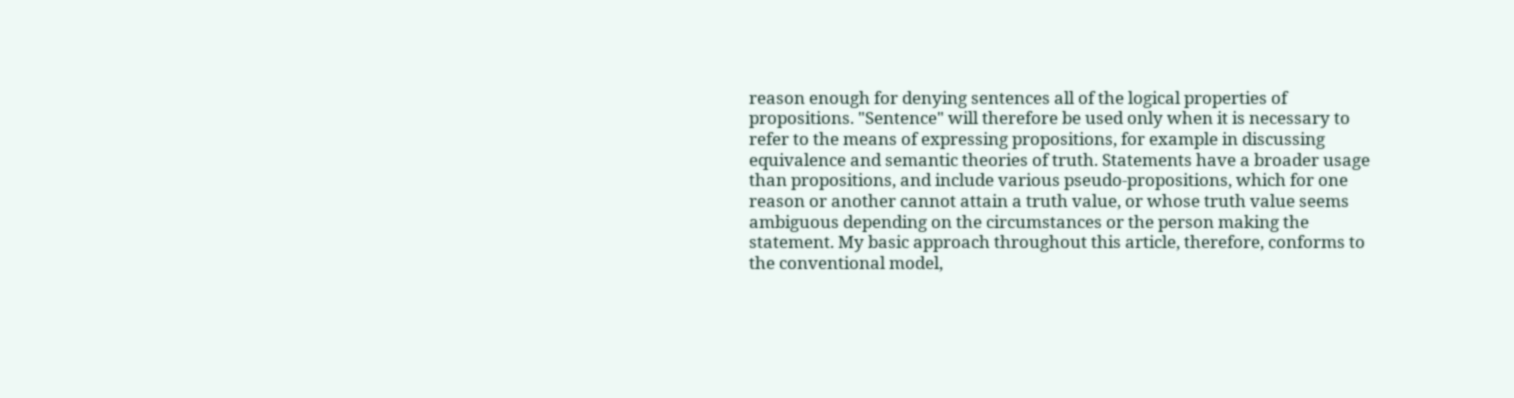reason enough for denying sentences all of the logical properties of propositions. "Sentence" will therefore be used only when it is necessary to refer to the means of expressing propositions, for example in discussing equivalence and semantic theories of truth. Statements have a broader usage than propositions, and include various pseudo-propositions, which for one reason or another cannot attain a truth value, or whose truth value seems ambiguous depending on the circumstances or the person making the statement. My basic approach throughout this article, therefore, conforms to the conventional model,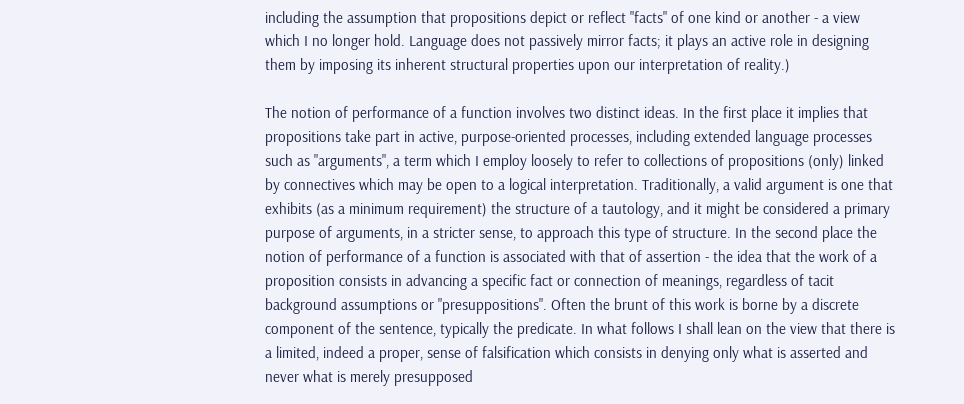including the assumption that propositions depict or reflect "facts" of one kind or another - a view which I no longer hold. Language does not passively mirror facts; it plays an active role in designing them by imposing its inherent structural properties upon our interpretation of reality.)

The notion of performance of a function involves two distinct ideas. In the first place it implies that propositions take part in active, purpose-oriented processes, including extended language processes such as "arguments", a term which I employ loosely to refer to collections of propositions (only) linked by connectives which may be open to a logical interpretation. Traditionally, a valid argument is one that exhibits (as a minimum requirement) the structure of a tautology, and it might be considered a primary purpose of arguments, in a stricter sense, to approach this type of structure. In the second place the notion of performance of a function is associated with that of assertion - the idea that the work of a proposition consists in advancing a specific fact or connection of meanings, regardless of tacit background assumptions or "presuppositions". Often the brunt of this work is borne by a discrete component of the sentence, typically the predicate. In what follows I shall lean on the view that there is a limited, indeed a proper, sense of falsification which consists in denying only what is asserted and never what is merely presupposed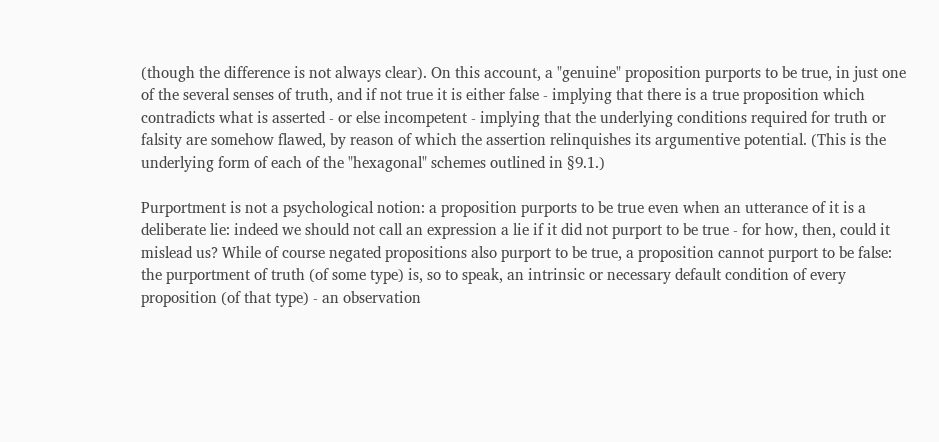(though the difference is not always clear). On this account, a "genuine" proposition purports to be true, in just one of the several senses of truth, and if not true it is either false - implying that there is a true proposition which contradicts what is asserted - or else incompetent - implying that the underlying conditions required for truth or falsity are somehow flawed, by reason of which the assertion relinquishes its argumentive potential. (This is the underlying form of each of the "hexagonal" schemes outlined in §9.1.)

Purportment is not a psychological notion: a proposition purports to be true even when an utterance of it is a deliberate lie: indeed we should not call an expression a lie if it did not purport to be true - for how, then, could it mislead us? While of course negated propositions also purport to be true, a proposition cannot purport to be false: the purportment of truth (of some type) is, so to speak, an intrinsic or necessary default condition of every proposition (of that type) - an observation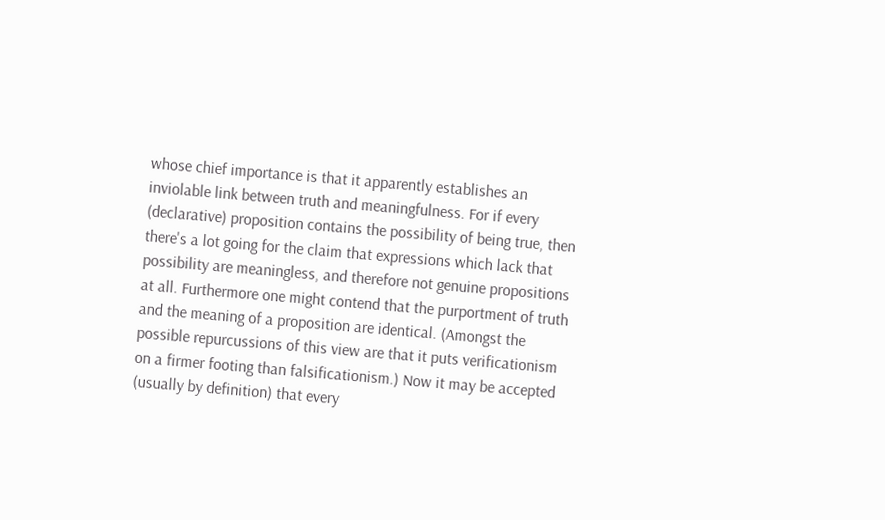whose chief importance is that it apparently establishes an inviolable link between truth and meaningfulness. For if every (declarative) proposition contains the possibility of being true, then there's a lot going for the claim that expressions which lack that possibility are meaningless, and therefore not genuine propositions at all. Furthermore one might contend that the purportment of truth and the meaning of a proposition are identical. (Amongst the possible repurcussions of this view are that it puts verificationism on a firmer footing than falsificationism.) Now it may be accepted (usually by definition) that every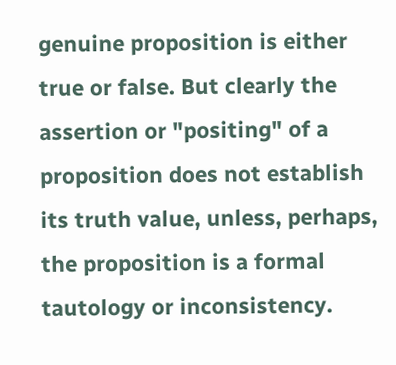genuine proposition is either true or false. But clearly the assertion or "positing" of a proposition does not establish its truth value, unless, perhaps, the proposition is a formal tautology or inconsistency.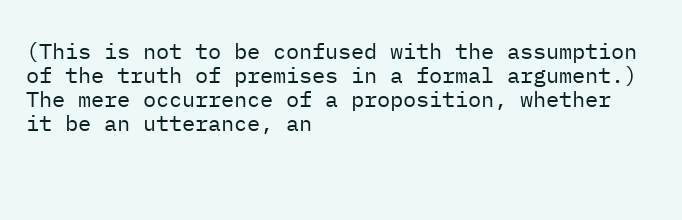(This is not to be confused with the assumption of the truth of premises in a formal argument.) The mere occurrence of a proposition, whether it be an utterance, an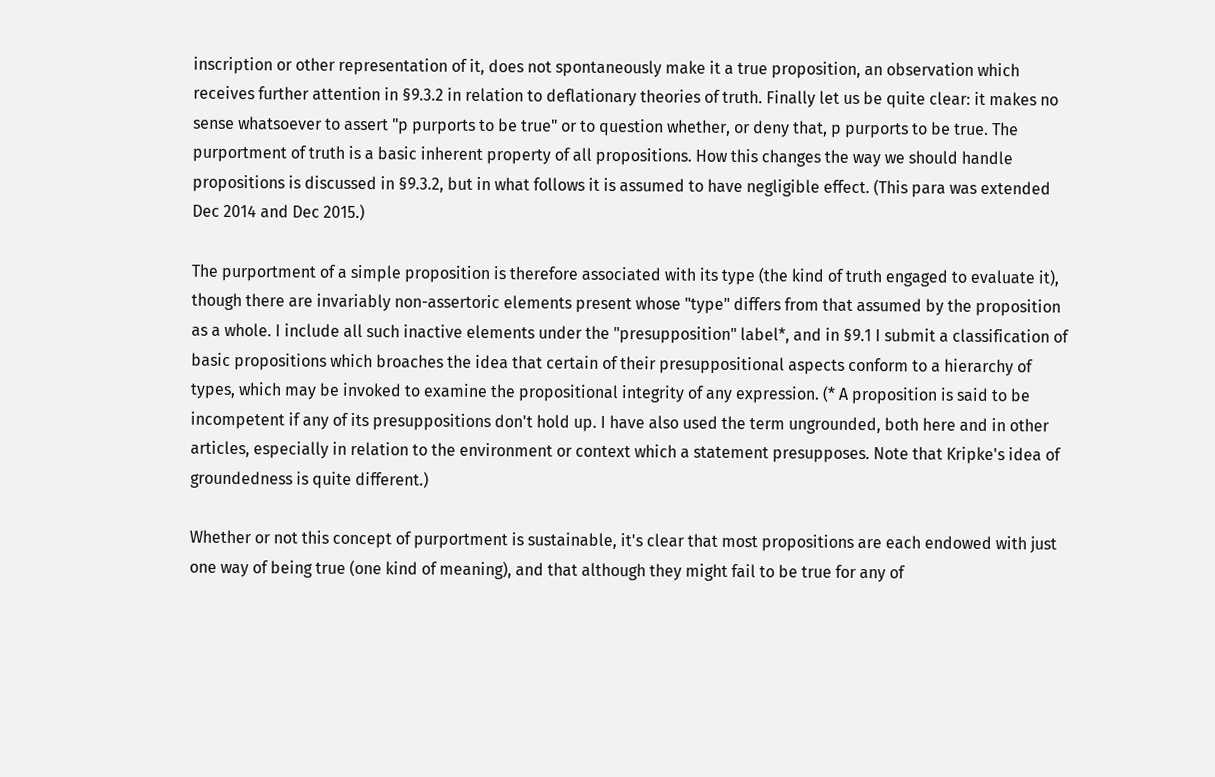inscription or other representation of it, does not spontaneously make it a true proposition, an observation which receives further attention in §9.3.2 in relation to deflationary theories of truth. Finally let us be quite clear: it makes no sense whatsoever to assert "p purports to be true" or to question whether, or deny that, p purports to be true. The purportment of truth is a basic inherent property of all propositions. How this changes the way we should handle propositions is discussed in §9.3.2, but in what follows it is assumed to have negligible effect. (This para was extended Dec 2014 and Dec 2015.)

The purportment of a simple proposition is therefore associated with its type (the kind of truth engaged to evaluate it), though there are invariably non-assertoric elements present whose "type" differs from that assumed by the proposition as a whole. I include all such inactive elements under the "presupposition" label*, and in §9.1 I submit a classification of basic propositions which broaches the idea that certain of their presuppositional aspects conform to a hierarchy of types, which may be invoked to examine the propositional integrity of any expression. (* A proposition is said to be incompetent if any of its presuppositions don't hold up. I have also used the term ungrounded, both here and in other articles, especially in relation to the environment or context which a statement presupposes. Note that Kripke's idea of groundedness is quite different.)

Whether or not this concept of purportment is sustainable, it's clear that most propositions are each endowed with just one way of being true (one kind of meaning), and that although they might fail to be true for any of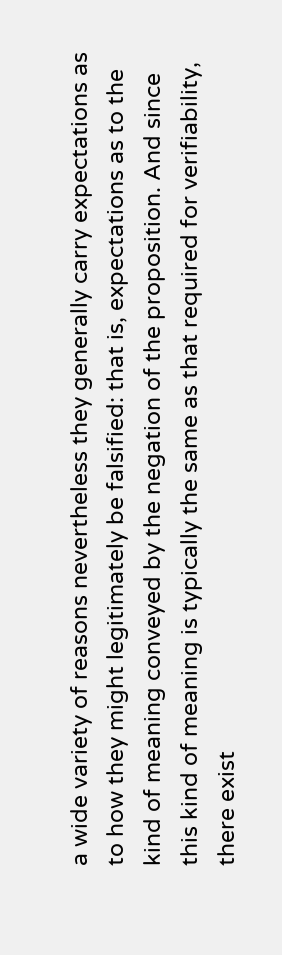a wide variety of reasons nevertheless they generally carry expectations as to how they might legitimately be falsified: that is, expectations as to the kind of meaning conveyed by the negation of the proposition. And since this kind of meaning is typically the same as that required for verifiability, there exist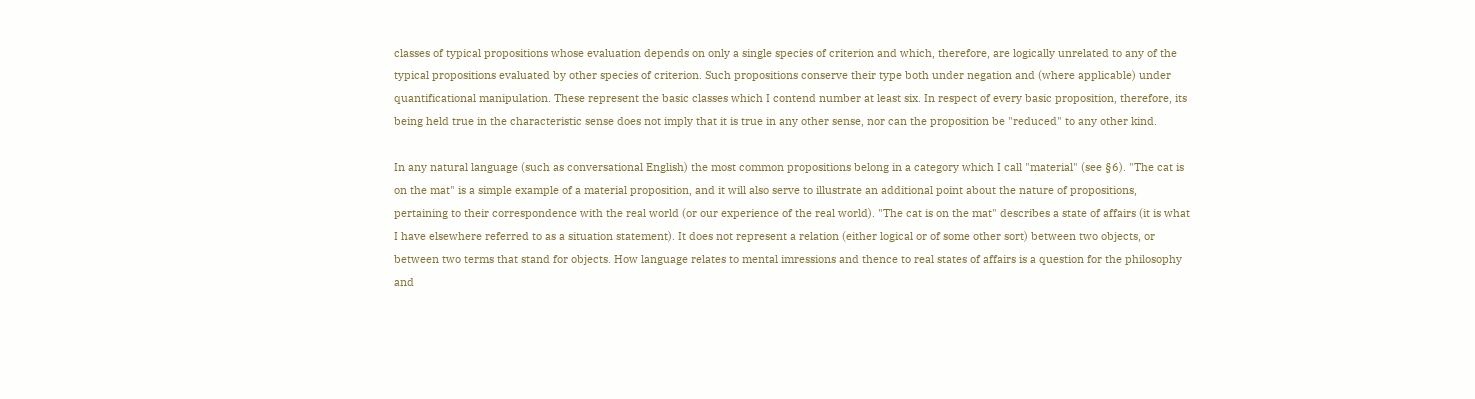classes of typical propositions whose evaluation depends on only a single species of criterion and which, therefore, are logically unrelated to any of the typical propositions evaluated by other species of criterion. Such propositions conserve their type both under negation and (where applicable) under quantificational manipulation. These represent the basic classes which I contend number at least six. In respect of every basic proposition, therefore, its being held true in the characteristic sense does not imply that it is true in any other sense, nor can the proposition be "reduced" to any other kind.

In any natural language (such as conversational English) the most common propositions belong in a category which I call "material" (see §6). "The cat is on the mat" is a simple example of a material proposition, and it will also serve to illustrate an additional point about the nature of propositions, pertaining to their correspondence with the real world (or our experience of the real world). "The cat is on the mat" describes a state of affairs (it is what I have elsewhere referred to as a situation statement). It does not represent a relation (either logical or of some other sort) between two objects, or between two terms that stand for objects. How language relates to mental imressions and thence to real states of affairs is a question for the philosophy and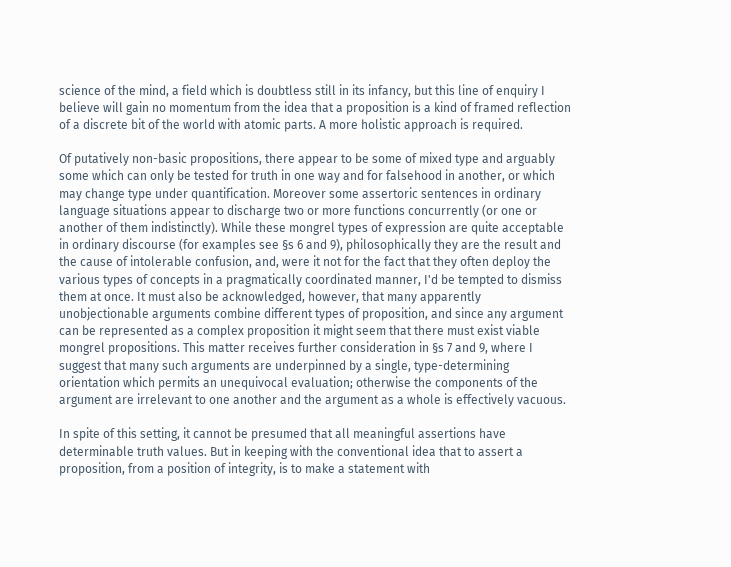science of the mind, a field which is doubtless still in its infancy, but this line of enquiry I believe will gain no momentum from the idea that a proposition is a kind of framed reflection of a discrete bit of the world with atomic parts. A more holistic approach is required.

Of putatively non-basic propositions, there appear to be some of mixed type and arguably some which can only be tested for truth in one way and for falsehood in another, or which may change type under quantification. Moreover some assertoric sentences in ordinary language situations appear to discharge two or more functions concurrently (or one or another of them indistinctly). While these mongrel types of expression are quite acceptable in ordinary discourse (for examples see §s 6 and 9), philosophically they are the result and the cause of intolerable confusion, and, were it not for the fact that they often deploy the various types of concepts in a pragmatically coordinated manner, I'd be tempted to dismiss them at once. It must also be acknowledged, however, that many apparently unobjectionable arguments combine different types of proposition, and since any argument can be represented as a complex proposition it might seem that there must exist viable mongrel propositions. This matter receives further consideration in §s 7 and 9, where I suggest that many such arguments are underpinned by a single, type-determining orientation which permits an unequivocal evaluation; otherwise the components of the argument are irrelevant to one another and the argument as a whole is effectively vacuous.

In spite of this setting, it cannot be presumed that all meaningful assertions have determinable truth values. But in keeping with the conventional idea that to assert a proposition, from a position of integrity, is to make a statement with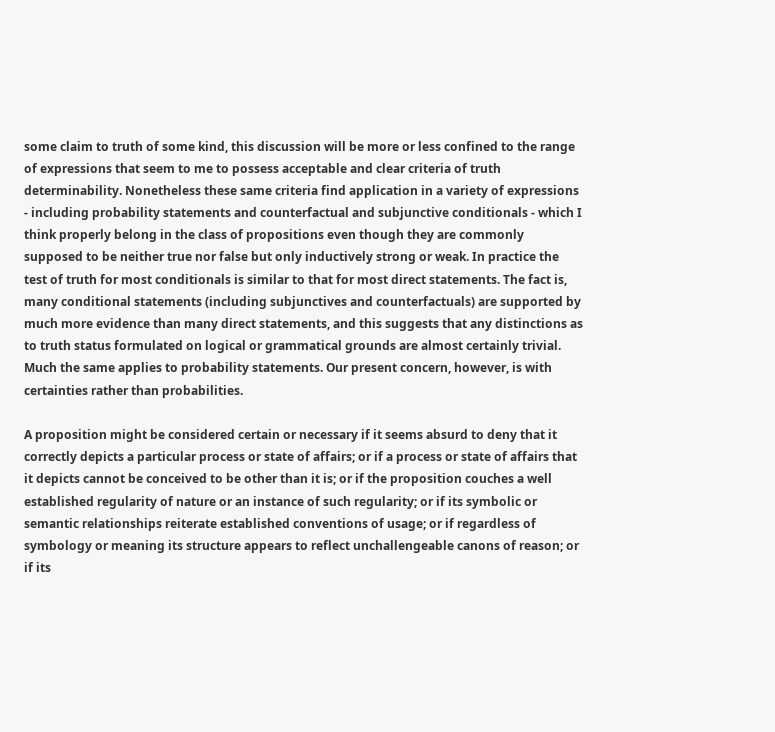some claim to truth of some kind, this discussion will be more or less confined to the range of expressions that seem to me to possess acceptable and clear criteria of truth determinability. Nonetheless these same criteria find application in a variety of expressions - including probability statements and counterfactual and subjunctive conditionals - which I think properly belong in the class of propositions even though they are commonly supposed to be neither true nor false but only inductively strong or weak. In practice the test of truth for most conditionals is similar to that for most direct statements. The fact is, many conditional statements (including subjunctives and counterfactuals) are supported by much more evidence than many direct statements, and this suggests that any distinctions as to truth status formulated on logical or grammatical grounds are almost certainly trivial. Much the same applies to probability statements. Our present concern, however, is with certainties rather than probabilities.

A proposition might be considered certain or necessary if it seems absurd to deny that it correctly depicts a particular process or state of affairs; or if a process or state of affairs that it depicts cannot be conceived to be other than it is; or if the proposition couches a well established regularity of nature or an instance of such regularity; or if its symbolic or semantic relationships reiterate established conventions of usage; or if regardless of symbology or meaning its structure appears to reflect unchallengeable canons of reason; or if its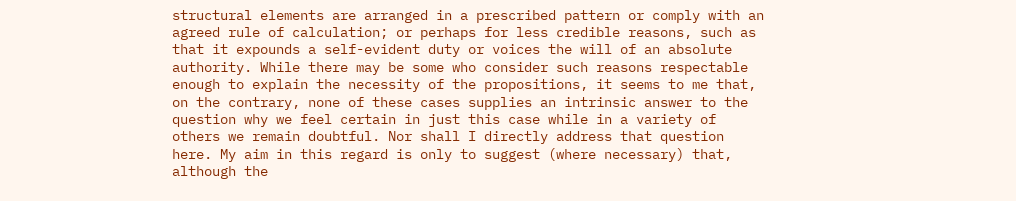structural elements are arranged in a prescribed pattern or comply with an agreed rule of calculation; or perhaps for less credible reasons, such as that it expounds a self-evident duty or voices the will of an absolute authority. While there may be some who consider such reasons respectable enough to explain the necessity of the propositions, it seems to me that, on the contrary, none of these cases supplies an intrinsic answer to the question why we feel certain in just this case while in a variety of others we remain doubtful. Nor shall I directly address that question here. My aim in this regard is only to suggest (where necessary) that, although the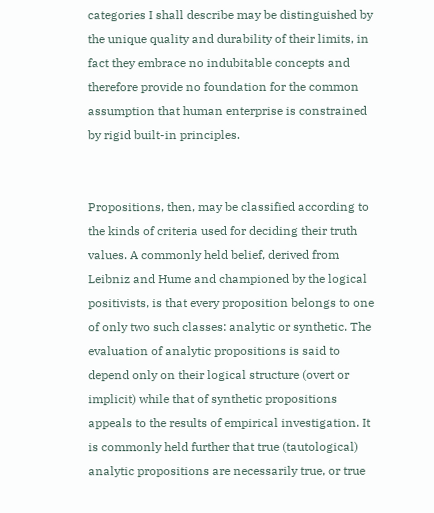categories I shall describe may be distinguished by the unique quality and durability of their limits, in fact they embrace no indubitable concepts and therefore provide no foundation for the common assumption that human enterprise is constrained by rigid built-in principles.


Propositions, then, may be classified according to the kinds of criteria used for deciding their truth values. A commonly held belief, derived from Leibniz and Hume and championed by the logical positivists, is that every proposition belongs to one of only two such classes: analytic or synthetic. The evaluation of analytic propositions is said to depend only on their logical structure (overt or implicit) while that of synthetic propositions appeals to the results of empirical investigation. It is commonly held further that true (tautological) analytic propositions are necessarily true, or true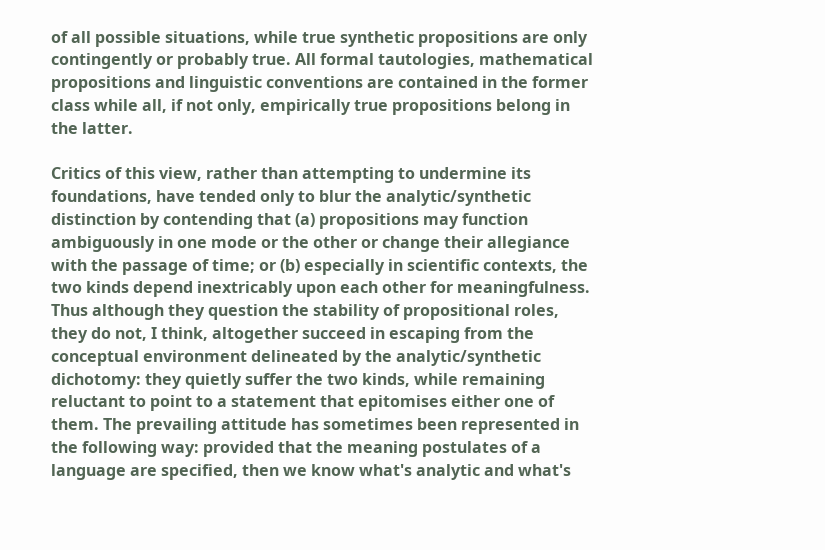of all possible situations, while true synthetic propositions are only contingently or probably true. All formal tautologies, mathematical propositions and linguistic conventions are contained in the former class while all, if not only, empirically true propositions belong in the latter.

Critics of this view, rather than attempting to undermine its foundations, have tended only to blur the analytic/synthetic distinction by contending that (a) propositions may function ambiguously in one mode or the other or change their allegiance with the passage of time; or (b) especially in scientific contexts, the two kinds depend inextricably upon each other for meaningfulness. Thus although they question the stability of propositional roles, they do not, I think, altogether succeed in escaping from the conceptual environment delineated by the analytic/synthetic dichotomy: they quietly suffer the two kinds, while remaining reluctant to point to a statement that epitomises either one of them. The prevailing attitude has sometimes been represented in the following way: provided that the meaning postulates of a language are specified, then we know what's analytic and what's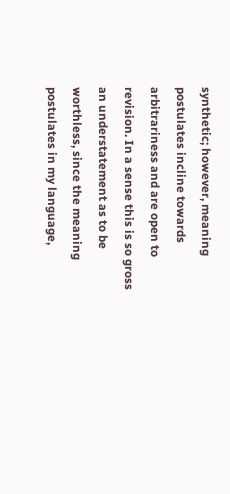synthetic; however, meaning postulates incline towards arbitrariness and are open to revision. In a sense this is so gross an understatement as to be worthless, since the meaning postulates in my language,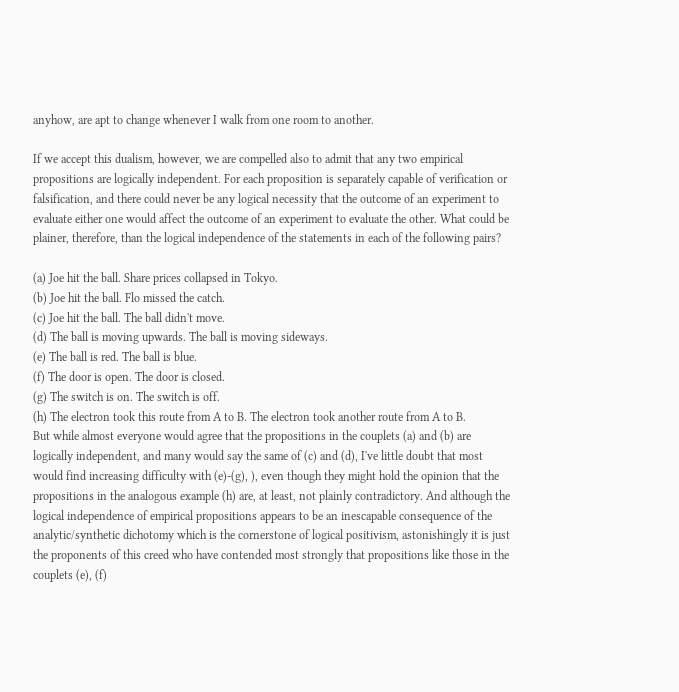anyhow, are apt to change whenever I walk from one room to another.

If we accept this dualism, however, we are compelled also to admit that any two empirical propositions are logically independent. For each proposition is separately capable of verification or falsification, and there could never be any logical necessity that the outcome of an experiment to evaluate either one would affect the outcome of an experiment to evaluate the other. What could be plainer, therefore, than the logical independence of the statements in each of the following pairs?

(a) Joe hit the ball. Share prices collapsed in Tokyo.
(b) Joe hit the ball. Flo missed the catch.
(c) Joe hit the ball. The ball didn't move.
(d) The ball is moving upwards. The ball is moving sideways.
(e) The ball is red. The ball is blue.
(f) The door is open. The door is closed.
(g) The switch is on. The switch is off.
(h) The electron took this route from A to B. The electron took another route from A to B.
But while almost everyone would agree that the propositions in the couplets (a) and (b) are logically independent, and many would say the same of (c) and (d), I've little doubt that most would find increasing difficulty with (e)-(g), ), even though they might hold the opinion that the propositions in the analogous example (h) are, at least, not plainly contradictory. And although the logical independence of empirical propositions appears to be an inescapable consequence of the analytic/synthetic dichotomy which is the cornerstone of logical positivism, astonishingly it is just the proponents of this creed who have contended most strongly that propositions like those in the couplets (e), (f)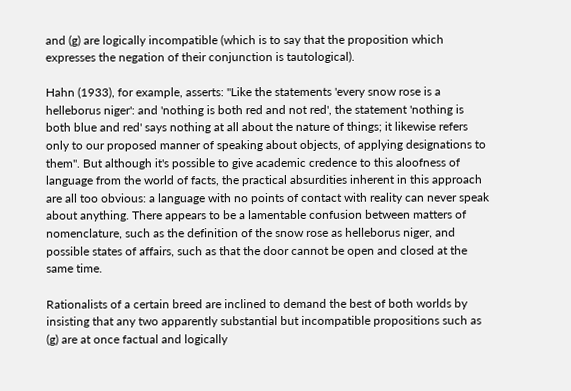and (g) are logically incompatible (which is to say that the proposition which expresses the negation of their conjunction is tautological).

Hahn (1933), for example, asserts: "Like the statements 'every snow rose is a helleborus niger': and 'nothing is both red and not red', the statement 'nothing is both blue and red' says nothing at all about the nature of things; it likewise refers only to our proposed manner of speaking about objects, of applying designations to them". But although it's possible to give academic credence to this aloofness of language from the world of facts, the practical absurdities inherent in this approach are all too obvious: a language with no points of contact with reality can never speak about anything. There appears to be a lamentable confusion between matters of nomenclature, such as the definition of the snow rose as helleborus niger, and possible states of affairs, such as that the door cannot be open and closed at the same time.

Rationalists of a certain breed are inclined to demand the best of both worlds by insisting that any two apparently substantial but incompatible propositions such as (g) are at once factual and logically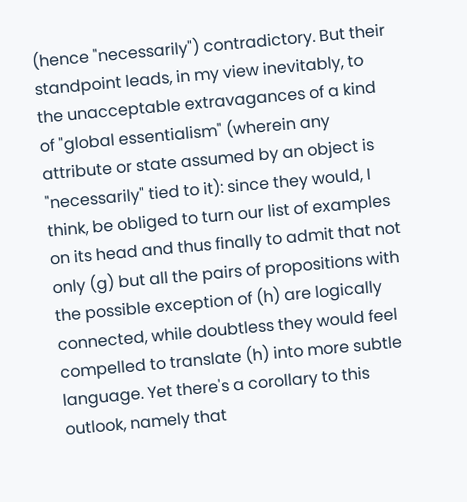(hence "necessarily") contradictory. But their standpoint leads, in my view inevitably, to the unacceptable extravagances of a kind of "global essentialism" (wherein any attribute or state assumed by an object is "necessarily" tied to it): since they would, I think, be obliged to turn our list of examples on its head and thus finally to admit that not only (g) but all the pairs of propositions with the possible exception of (h) are logically connected, while doubtless they would feel compelled to translate (h) into more subtle language. Yet there's a corollary to this outlook, namely that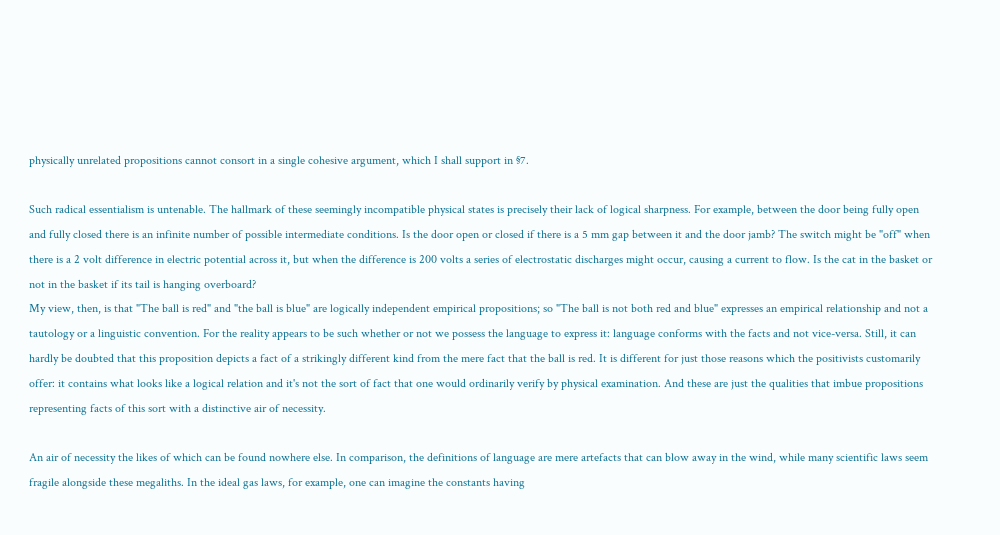physically unrelated propositions cannot consort in a single cohesive argument, which I shall support in §7.

Such radical essentialism is untenable. The hallmark of these seemingly incompatible physical states is precisely their lack of logical sharpness. For example, between the door being fully open and fully closed there is an infinite number of possible intermediate conditions. Is the door open or closed if there is a 5 mm gap between it and the door jamb? The switch might be "off" when there is a 2 volt difference in electric potential across it, but when the difference is 200 volts a series of electrostatic discharges might occur, causing a current to flow. Is the cat in the basket or not in the basket if its tail is hanging overboard?
My view, then, is that "The ball is red" and "the ball is blue" are logically independent empirical propositions; so "The ball is not both red and blue" expresses an empirical relationship and not a tautology or a linguistic convention. For the reality appears to be such whether or not we possess the language to express it: language conforms with the facts and not vice-versa. Still, it can hardly be doubted that this proposition depicts a fact of a strikingly different kind from the mere fact that the ball is red. It is different for just those reasons which the positivists customarily offer: it contains what looks like a logical relation and it's not the sort of fact that one would ordinarily verify by physical examination. And these are just the qualities that imbue propositions representing facts of this sort with a distinctive air of necessity.

An air of necessity the likes of which can be found nowhere else. In comparison, the definitions of language are mere artefacts that can blow away in the wind, while many scientific laws seem fragile alongside these megaliths. In the ideal gas laws, for example, one can imagine the constants having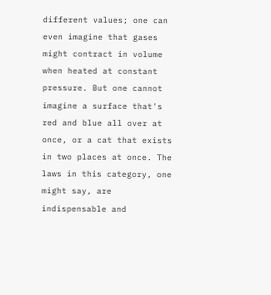different values; one can even imagine that gases might contract in volume when heated at constant pressure. But one cannot imagine a surface that's red and blue all over at once, or a cat that exists in two places at once. The laws in this category, one might say, are indispensable and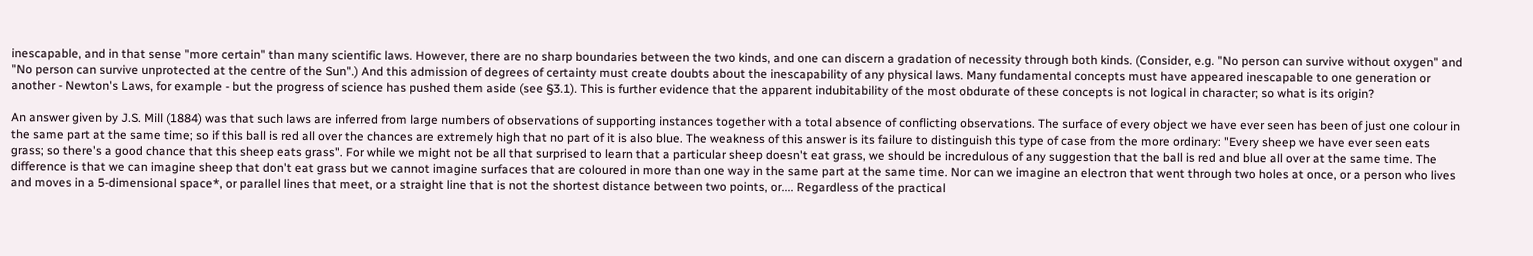inescapable, and in that sense "more certain" than many scientific laws. However, there are no sharp boundaries between the two kinds, and one can discern a gradation of necessity through both kinds. (Consider, e.g. "No person can survive without oxygen" and "No person can survive unprotected at the centre of the Sun".) And this admission of degrees of certainty must create doubts about the inescapability of any physical laws. Many fundamental concepts must have appeared inescapable to one generation or another - Newton's Laws, for example - but the progress of science has pushed them aside (see §3.1). This is further evidence that the apparent indubitability of the most obdurate of these concepts is not logical in character; so what is its origin?

An answer given by J.S. Mill (1884) was that such laws are inferred from large numbers of observations of supporting instances together with a total absence of conflicting observations. The surface of every object we have ever seen has been of just one colour in the same part at the same time; so if this ball is red all over the chances are extremely high that no part of it is also blue. The weakness of this answer is its failure to distinguish this type of case from the more ordinary: "Every sheep we have ever seen eats grass; so there's a good chance that this sheep eats grass". For while we might not be all that surprised to learn that a particular sheep doesn't eat grass, we should be incredulous of any suggestion that the ball is red and blue all over at the same time. The difference is that we can imagine sheep that don't eat grass but we cannot imagine surfaces that are coloured in more than one way in the same part at the same time. Nor can we imagine an electron that went through two holes at once, or a person who lives and moves in a 5-dimensional space*, or parallel lines that meet, or a straight line that is not the shortest distance between two points, or.... Regardless of the practical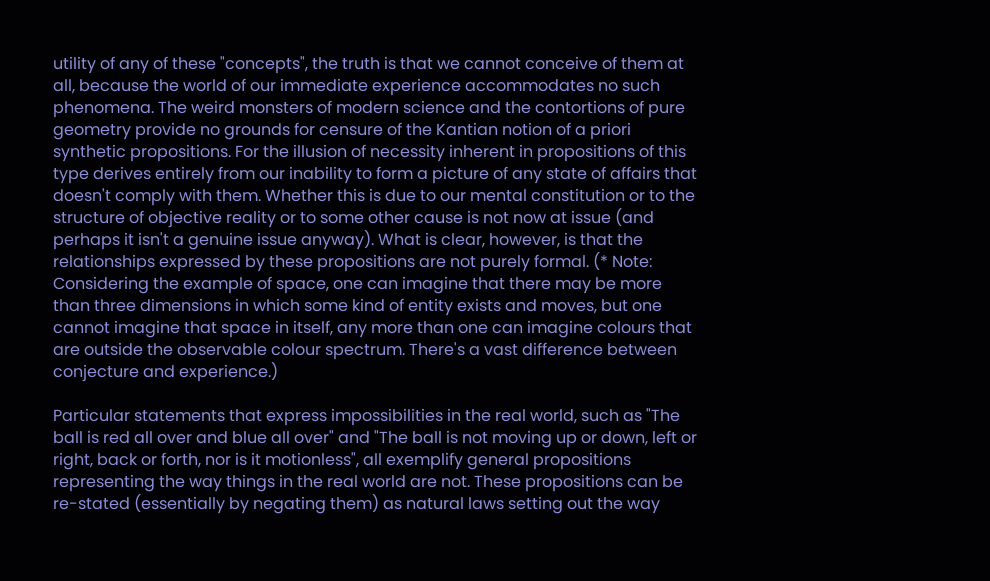utility of any of these "concepts", the truth is that we cannot conceive of them at all, because the world of our immediate experience accommodates no such phenomena. The weird monsters of modern science and the contortions of pure geometry provide no grounds for censure of the Kantian notion of a priori synthetic propositions. For the illusion of necessity inherent in propositions of this type derives entirely from our inability to form a picture of any state of affairs that doesn't comply with them. Whether this is due to our mental constitution or to the structure of objective reality or to some other cause is not now at issue (and perhaps it isn't a genuine issue anyway). What is clear, however, is that the relationships expressed by these propositions are not purely formal. (* Note: Considering the example of space, one can imagine that there may be more than three dimensions in which some kind of entity exists and moves, but one cannot imagine that space in itself, any more than one can imagine colours that are outside the observable colour spectrum. There's a vast difference between conjecture and experience.)

Particular statements that express impossibilities in the real world, such as "The ball is red all over and blue all over" and "The ball is not moving up or down, left or right, back or forth, nor is it motionless", all exemplify general propositions representing the way things in the real world are not. These propositions can be re-stated (essentially by negating them) as natural laws setting out the way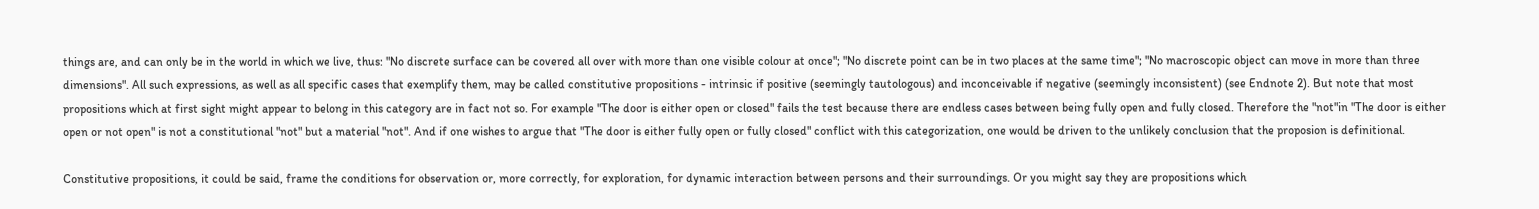things are, and can only be in the world in which we live, thus: "No discrete surface can be covered all over with more than one visible colour at once"; "No discrete point can be in two places at the same time"; "No macroscopic object can move in more than three dimensions". All such expressions, as well as all specific cases that exemplify them, may be called constitutive propositions - intrinsic if positive (seemingly tautologous) and inconceivable if negative (seemingly inconsistent) (see Endnote 2). But note that most propositions which at first sight might appear to belong in this category are in fact not so. For example "The door is either open or closed" fails the test because there are endless cases between being fully open and fully closed. Therefore the "not"in "The door is either open or not open" is not a constitutional "not" but a material "not". And if one wishes to argue that "The door is either fully open or fully closed" conflict with this categorization, one would be driven to the unlikely conclusion that the proposion is definitional.

Constitutive propositions, it could be said, frame the conditions for observation or, more correctly, for exploration, for dynamic interaction between persons and their surroundings. Or you might say they are propositions which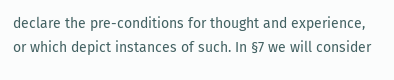declare the pre-conditions for thought and experience, or which depict instances of such. In §7 we will consider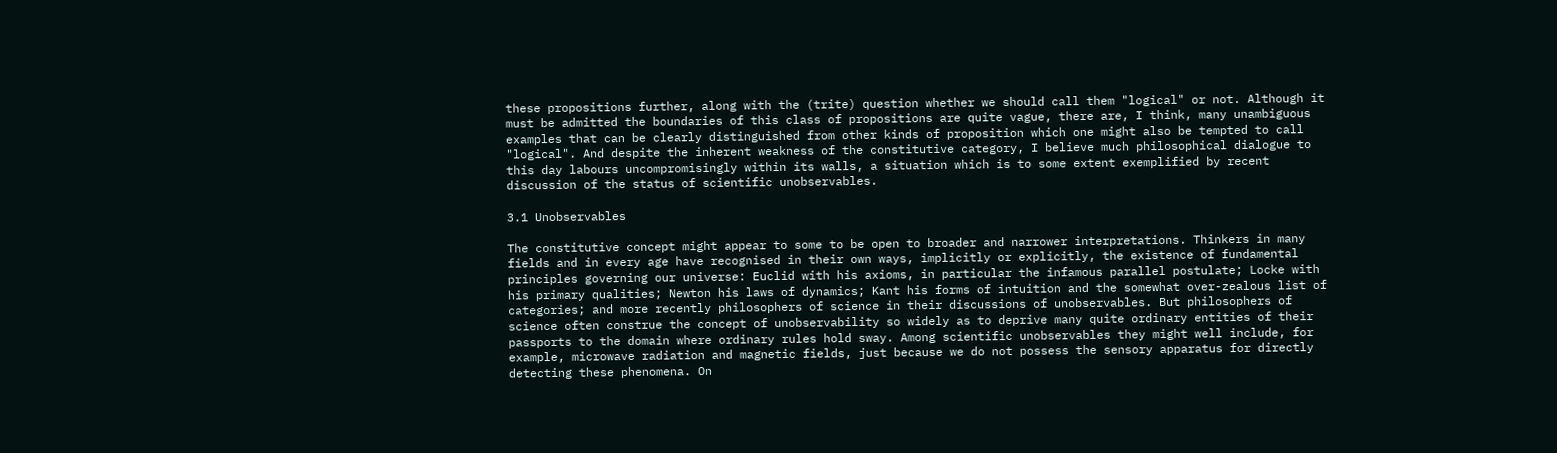these propositions further, along with the (trite) question whether we should call them "logical" or not. Although it must be admitted the boundaries of this class of propositions are quite vague, there are, I think, many unambiguous examples that can be clearly distinguished from other kinds of proposition which one might also be tempted to call "logical". And despite the inherent weakness of the constitutive category, I believe much philosophical dialogue to this day labours uncompromisingly within its walls, a situation which is to some extent exemplified by recent discussion of the status of scientific unobservables.

3.1 Unobservables

The constitutive concept might appear to some to be open to broader and narrower interpretations. Thinkers in many fields and in every age have recognised in their own ways, implicitly or explicitly, the existence of fundamental principles governing our universe: Euclid with his axioms, in particular the infamous parallel postulate; Locke with his primary qualities; Newton his laws of dynamics; Kant his forms of intuition and the somewhat over-zealous list of categories; and more recently philosophers of science in their discussions of unobservables. But philosophers of science often construe the concept of unobservability so widely as to deprive many quite ordinary entities of their passports to the domain where ordinary rules hold sway. Among scientific unobservables they might well include, for example, microwave radiation and magnetic fields, just because we do not possess the sensory apparatus for directly detecting these phenomena. On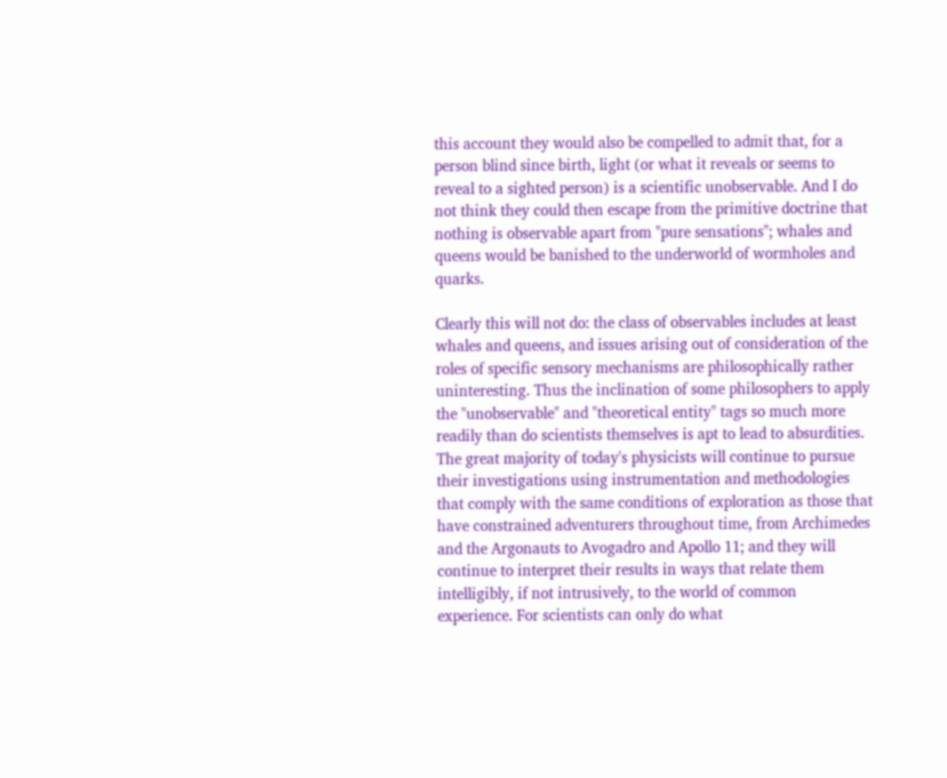this account they would also be compelled to admit that, for a person blind since birth, light (or what it reveals or seems to reveal to a sighted person) is a scientific unobservable. And I do not think they could then escape from the primitive doctrine that nothing is observable apart from "pure sensations"; whales and queens would be banished to the underworld of wormholes and quarks.

Clearly this will not do: the class of observables includes at least whales and queens, and issues arising out of consideration of the roles of specific sensory mechanisms are philosophically rather uninteresting. Thus the inclination of some philosophers to apply the "unobservable" and "theoretical entity" tags so much more readily than do scientists themselves is apt to lead to absurdities. The great majority of today's physicists will continue to pursue their investigations using instrumentation and methodologies that comply with the same conditions of exploration as those that have constrained adventurers throughout time, from Archimedes and the Argonauts to Avogadro and Apollo 11; and they will continue to interpret their results in ways that relate them intelligibly, if not intrusively, to the world of common experience. For scientists can only do what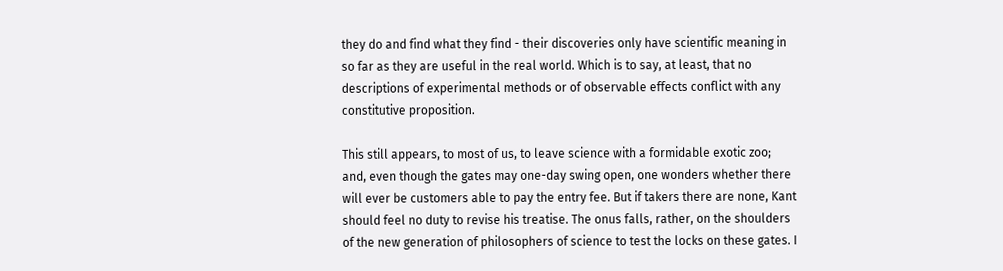they do and find what they find - their discoveries only have scientific meaning in so far as they are useful in the real world. Which is to say, at least, that no descriptions of experimental methods or of observable effects conflict with any constitutive proposition.

This still appears, to most of us, to leave science with a formidable exotic zoo; and, even though the gates may one-day swing open, one wonders whether there will ever be customers able to pay the entry fee. But if takers there are none, Kant should feel no duty to revise his treatise. The onus falls, rather, on the shoulders of the new generation of philosophers of science to test the locks on these gates. I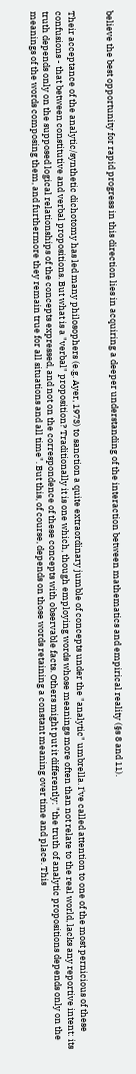believe the best opportunity for rapid progress in this direction lies in acquiring a deeper understanding of the interaction between mathematics and empirical reality (§s 8 and 11).


Their acceptance of the analytic/synthetic dichotomy has led many philosophers (e.g. Ayer, 1973) to sanction a quite extraordinary jumble of concepts under the "analytic" umbrella. I've called attention to one of the most pernicious of these confusions - that between constitutive and verbal propositions. But what is a "verbal" proposition? Traditionally it is one which, though employing words whose meanings more often than not relate to the real world, lacks any reportive intent: its truth depends only on the supposed logical relationships of the concepts expressed, and not on the correspondence of these concepts with observable facts. Others might put it differently: "the truth of analytic propositions depends only on the meanings of the words composing them, and furthermore they remain true for all situations and all time". But this, of course, depends on those words retaining a constant meaning over time and place. This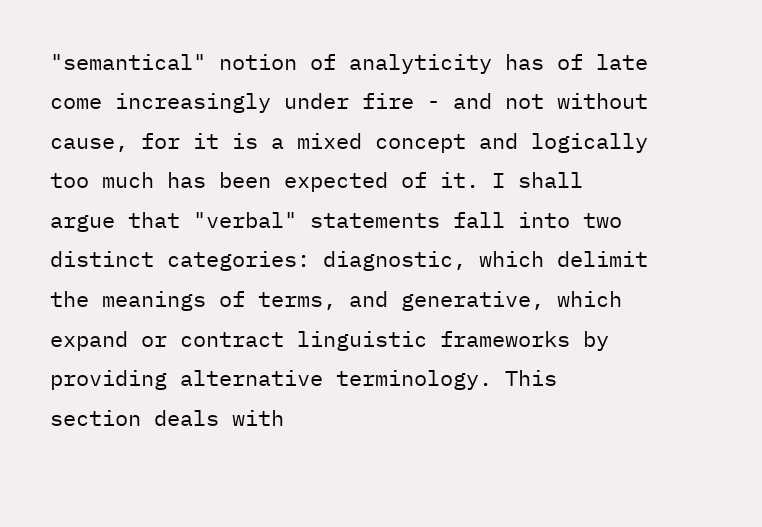"semantical" notion of analyticity has of late come increasingly under fire - and not without cause, for it is a mixed concept and logically too much has been expected of it. I shall argue that "verbal" statements fall into two distinct categories: diagnostic, which delimit the meanings of terms, and generative, which expand or contract linguistic frameworks by providing alternative terminology. This section deals with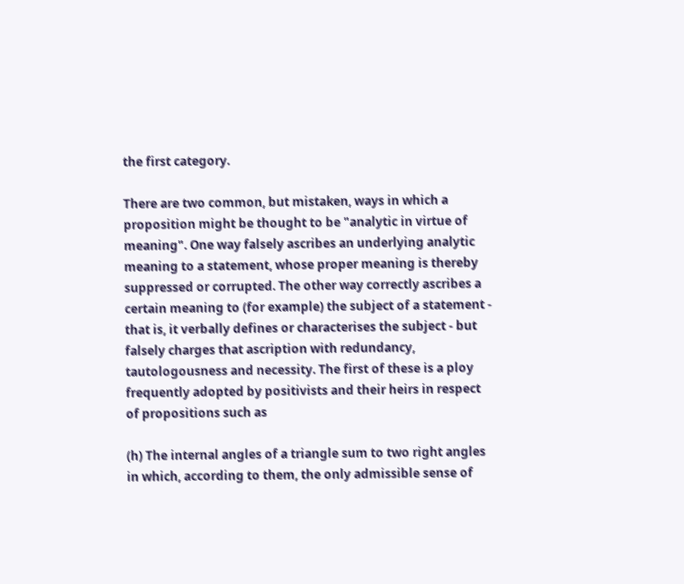the first category.

There are two common, but mistaken, ways in which a proposition might be thought to be "analytic in virtue of meaning". One way falsely ascribes an underlying analytic meaning to a statement, whose proper meaning is thereby suppressed or corrupted. The other way correctly ascribes a certain meaning to (for example) the subject of a statement - that is, it verbally defines or characterises the subject - but falsely charges that ascription with redundancy, tautologousness and necessity. The first of these is a ploy frequently adopted by positivists and their heirs in respect of propositions such as

(h) The internal angles of a triangle sum to two right angles
in which, according to them, the only admissible sense of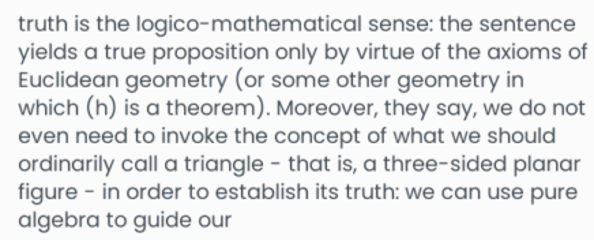truth is the logico-mathematical sense: the sentence yields a true proposition only by virtue of the axioms of Euclidean geometry (or some other geometry in which (h) is a theorem). Moreover, they say, we do not even need to invoke the concept of what we should ordinarily call a triangle - that is, a three-sided planar figure - in order to establish its truth: we can use pure algebra to guide our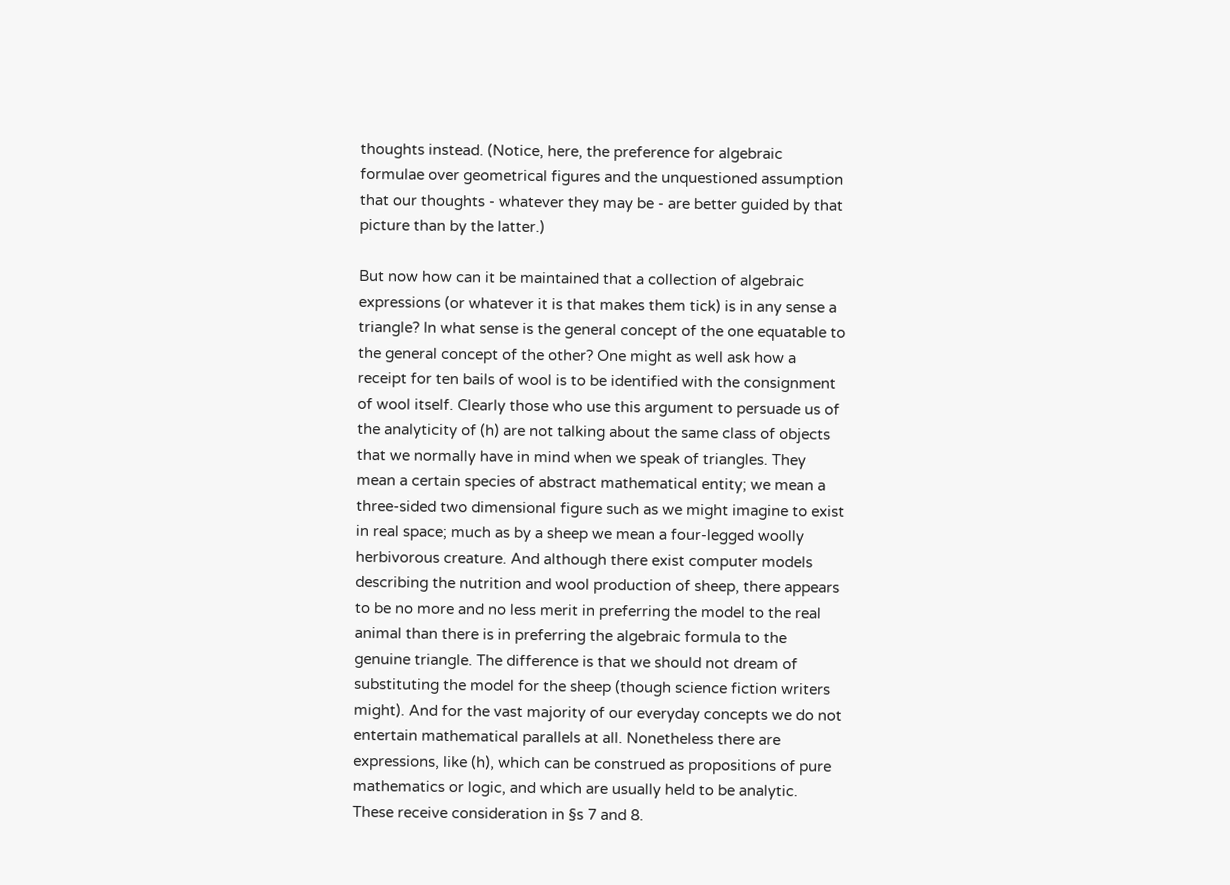thoughts instead. (Notice, here, the preference for algebraic formulae over geometrical figures and the unquestioned assumption that our thoughts - whatever they may be - are better guided by that picture than by the latter.)

But now how can it be maintained that a collection of algebraic expressions (or whatever it is that makes them tick) is in any sense a triangle? In what sense is the general concept of the one equatable to the general concept of the other? One might as well ask how a receipt for ten bails of wool is to be identified with the consignment of wool itself. Clearly those who use this argument to persuade us of the analyticity of (h) are not talking about the same class of objects that we normally have in mind when we speak of triangles. They mean a certain species of abstract mathematical entity; we mean a three-sided two dimensional figure such as we might imagine to exist in real space; much as by a sheep we mean a four-legged woolly herbivorous creature. And although there exist computer models describing the nutrition and wool production of sheep, there appears to be no more and no less merit in preferring the model to the real animal than there is in preferring the algebraic formula to the genuine triangle. The difference is that we should not dream of substituting the model for the sheep (though science fiction writers might). And for the vast majority of our everyday concepts we do not entertain mathematical parallels at all. Nonetheless there are expressions, like (h), which can be construed as propositions of pure mathematics or logic, and which are usually held to be analytic. These receive consideration in §s 7 and 8.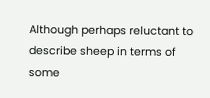Although perhaps reluctant to describe sheep in terms of some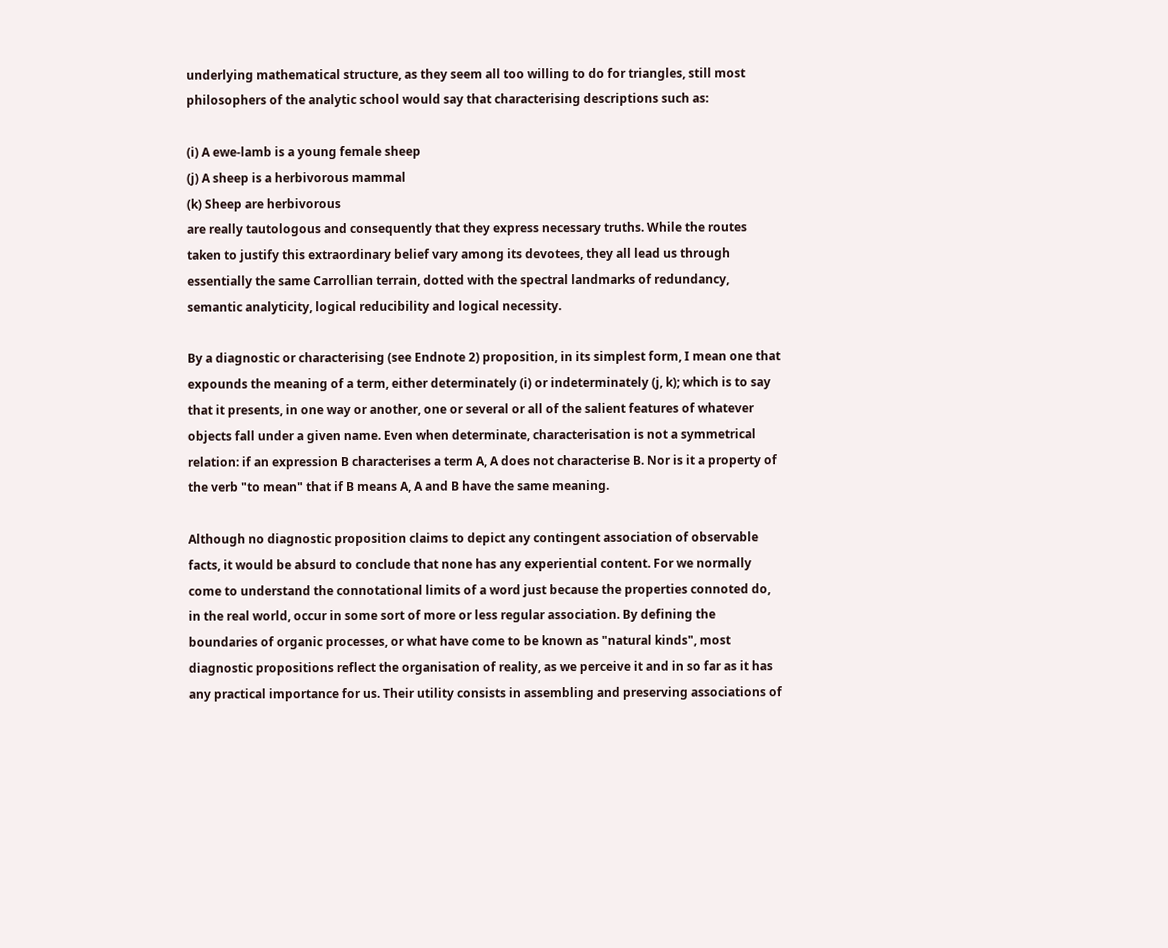underlying mathematical structure, as they seem all too willing to do for triangles, still most philosophers of the analytic school would say that characterising descriptions such as:

(i) A ewe-lamb is a young female sheep
(j) A sheep is a herbivorous mammal
(k) Sheep are herbivorous
are really tautologous and consequently that they express necessary truths. While the routes taken to justify this extraordinary belief vary among its devotees, they all lead us through essentially the same Carrollian terrain, dotted with the spectral landmarks of redundancy, semantic analyticity, logical reducibility and logical necessity.

By a diagnostic or characterising (see Endnote 2) proposition, in its simplest form, I mean one that expounds the meaning of a term, either determinately (i) or indeterminately (j, k); which is to say that it presents, in one way or another, one or several or all of the salient features of whatever objects fall under a given name. Even when determinate, characterisation is not a symmetrical relation: if an expression B characterises a term A, A does not characterise B. Nor is it a property of the verb "to mean" that if B means A, A and B have the same meaning.

Although no diagnostic proposition claims to depict any contingent association of observable facts, it would be absurd to conclude that none has any experiential content. For we normally come to understand the connotational limits of a word just because the properties connoted do, in the real world, occur in some sort of more or less regular association. By defining the boundaries of organic processes, or what have come to be known as "natural kinds", most diagnostic propositions reflect the organisation of reality, as we perceive it and in so far as it has any practical importance for us. Their utility consists in assembling and preserving associations of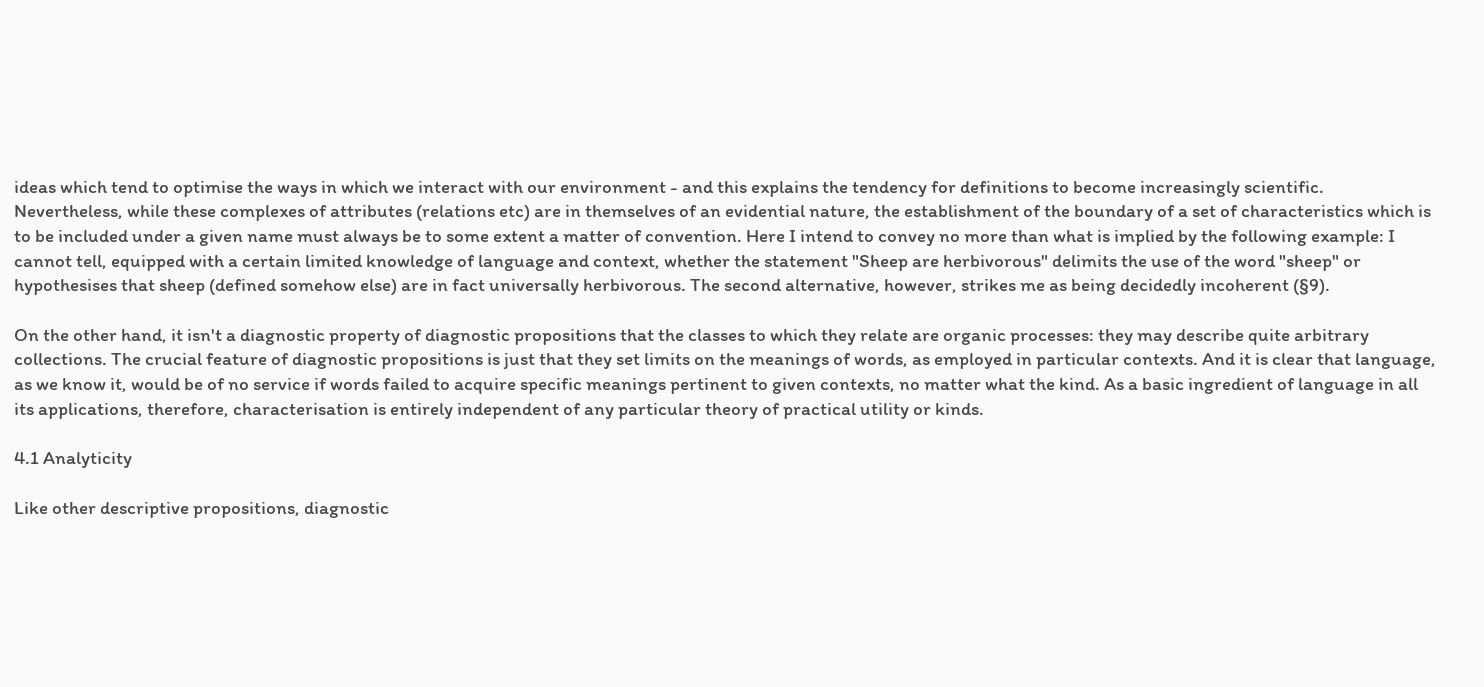ideas which tend to optimise the ways in which we interact with our environment - and this explains the tendency for definitions to become increasingly scientific. Nevertheless, while these complexes of attributes (relations etc) are in themselves of an evidential nature, the establishment of the boundary of a set of characteristics which is to be included under a given name must always be to some extent a matter of convention. Here I intend to convey no more than what is implied by the following example: I cannot tell, equipped with a certain limited knowledge of language and context, whether the statement "Sheep are herbivorous" delimits the use of the word "sheep" or hypothesises that sheep (defined somehow else) are in fact universally herbivorous. The second alternative, however, strikes me as being decidedly incoherent (§9).

On the other hand, it isn't a diagnostic property of diagnostic propositions that the classes to which they relate are organic processes: they may describe quite arbitrary collections. The crucial feature of diagnostic propositions is just that they set limits on the meanings of words, as employed in particular contexts. And it is clear that language, as we know it, would be of no service if words failed to acquire specific meanings pertinent to given contexts, no matter what the kind. As a basic ingredient of language in all its applications, therefore, characterisation is entirely independent of any particular theory of practical utility or kinds.

4.1 Analyticity

Like other descriptive propositions, diagnostic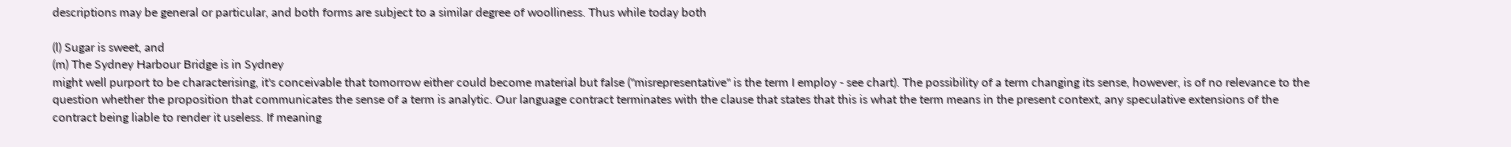descriptions may be general or particular, and both forms are subject to a similar degree of woolliness. Thus while today both

(l) Sugar is sweet, and
(m) The Sydney Harbour Bridge is in Sydney
might well purport to be characterising, it's conceivable that tomorrow either could become material but false ("misrepresentative" is the term I employ - see chart). The possibility of a term changing its sense, however, is of no relevance to the question whether the proposition that communicates the sense of a term is analytic. Our language contract terminates with the clause that states that this is what the term means in the present context, any speculative extensions of the contract being liable to render it useless. If meaning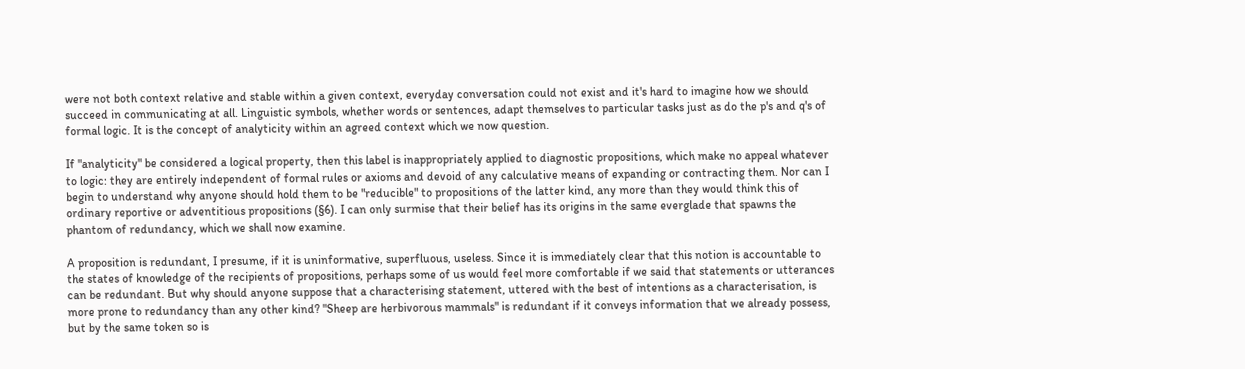were not both context relative and stable within a given context, everyday conversation could not exist and it's hard to imagine how we should succeed in communicating at all. Linguistic symbols, whether words or sentences, adapt themselves to particular tasks just as do the p's and q's of formal logic. It is the concept of analyticity within an agreed context which we now question.

If "analyticity" be considered a logical property, then this label is inappropriately applied to diagnostic propositions, which make no appeal whatever to logic: they are entirely independent of formal rules or axioms and devoid of any calculative means of expanding or contracting them. Nor can I begin to understand why anyone should hold them to be "reducible" to propositions of the latter kind, any more than they would think this of ordinary reportive or adventitious propositions (§6). I can only surmise that their belief has its origins in the same everglade that spawns the phantom of redundancy, which we shall now examine.

A proposition is redundant, I presume, if it is uninformative, superfluous, useless. Since it is immediately clear that this notion is accountable to the states of knowledge of the recipients of propositions, perhaps some of us would feel more comfortable if we said that statements or utterances can be redundant. But why should anyone suppose that a characterising statement, uttered with the best of intentions as a characterisation, is more prone to redundancy than any other kind? "Sheep are herbivorous mammals" is redundant if it conveys information that we already possess, but by the same token so is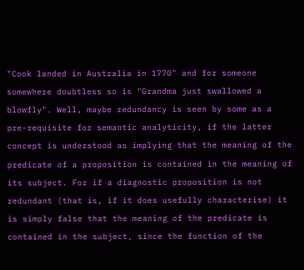"Cook landed in Australia in 1770" and for someone somewhere doubtless so is "Grandma just swallowed a blowfly". Well, maybe redundancy is seen by some as a pre-requisite for semantic analyticity, if the latter concept is understood as implying that the meaning of the predicate of a proposition is contained in the meaning of its subject. For if a diagnostic proposition is not redundant (that is, if it does usefully characterise) it is simply false that the meaning of the predicate is contained in the subject, since the function of the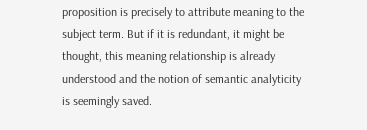proposition is precisely to attribute meaning to the subject term. But if it is redundant, it might be thought, this meaning relationship is already understood and the notion of semantic analyticity is seemingly saved.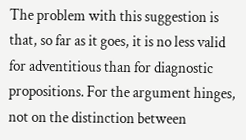The problem with this suggestion is that, so far as it goes, it is no less valid for adventitious than for diagnostic propositions. For the argument hinges, not on the distinction between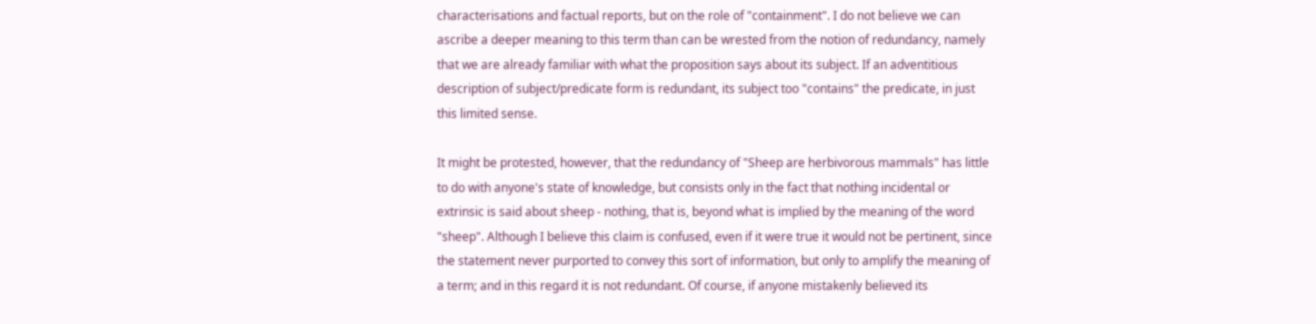characterisations and factual reports, but on the role of "containment". I do not believe we can ascribe a deeper meaning to this term than can be wrested from the notion of redundancy, namely that we are already familiar with what the proposition says about its subject. If an adventitious description of subject/predicate form is redundant, its subject too "contains" the predicate, in just this limited sense.

It might be protested, however, that the redundancy of "Sheep are herbivorous mammals" has little to do with anyone's state of knowledge, but consists only in the fact that nothing incidental or extrinsic is said about sheep - nothing, that is, beyond what is implied by the meaning of the word "sheep". Although I believe this claim is confused, even if it were true it would not be pertinent, since the statement never purported to convey this sort of information, but only to amplify the meaning of a term; and in this regard it is not redundant. Of course, if anyone mistakenly believed its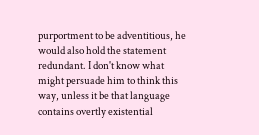purportment to be adventitious, he would also hold the statement redundant. I don't know what might persuade him to think this way, unless it be that language contains overtly existential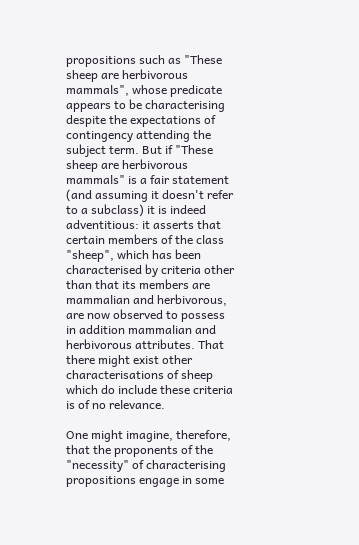propositions such as "These sheep are herbivorous mammals", whose predicate appears to be characterising despite the expectations of contingency attending the subject term. But if "These sheep are herbivorous mammals" is a fair statement (and assuming it doesn't refer to a subclass) it is indeed adventitious: it asserts that certain members of the class "sheep", which has been characterised by criteria other than that its members are mammalian and herbivorous, are now observed to possess in addition mammalian and herbivorous attributes. That there might exist other characterisations of sheep which do include these criteria is of no relevance.

One might imagine, therefore, that the proponents of the "necessity" of characterising propositions engage in some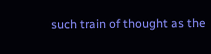such train of thought as the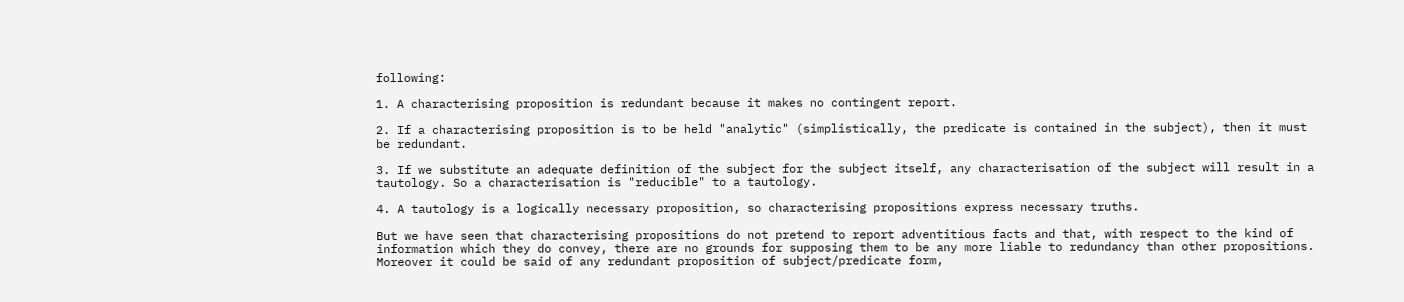following:

1. A characterising proposition is redundant because it makes no contingent report.

2. If a characterising proposition is to be held "analytic" (simplistically, the predicate is contained in the subject), then it must be redundant.

3. If we substitute an adequate definition of the subject for the subject itself, any characterisation of the subject will result in a tautology. So a characterisation is "reducible" to a tautology.

4. A tautology is a logically necessary proposition, so characterising propositions express necessary truths.

But we have seen that characterising propositions do not pretend to report adventitious facts and that, with respect to the kind of information which they do convey, there are no grounds for supposing them to be any more liable to redundancy than other propositions. Moreover it could be said of any redundant proposition of subject/predicate form,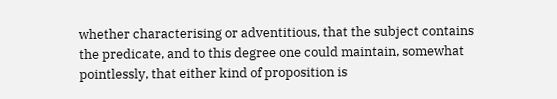whether characterising or adventitious, that the subject contains the predicate, and to this degree one could maintain, somewhat pointlessly, that either kind of proposition is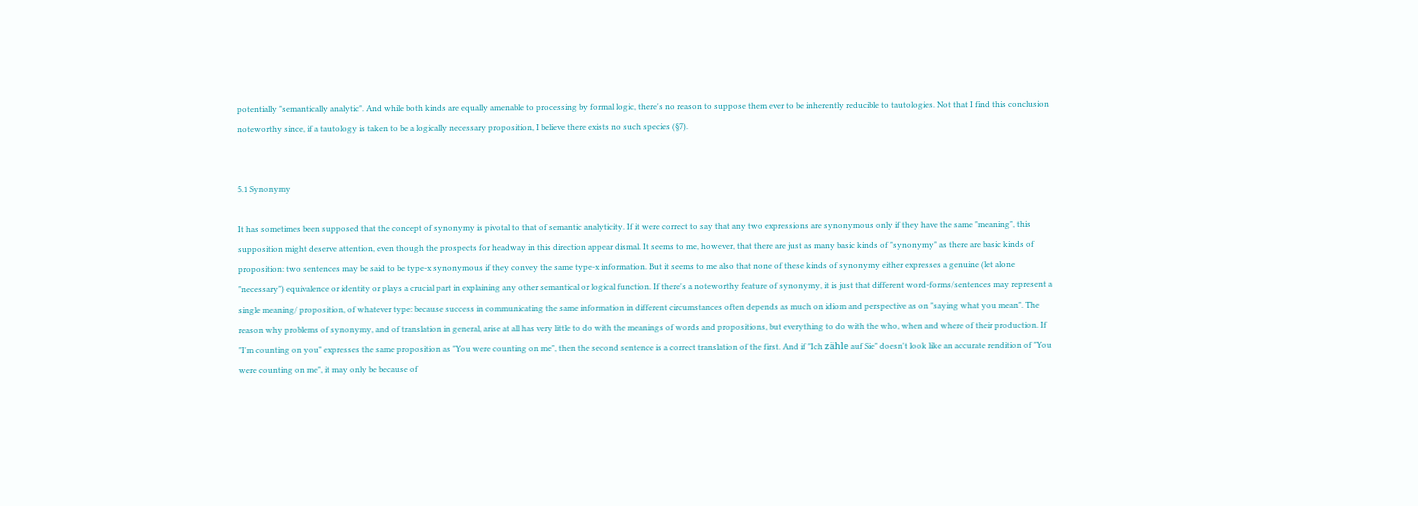potentially "semantically analytic". And while both kinds are equally amenable to processing by formal logic, there's no reason to suppose them ever to be inherently reducible to tautologies. Not that I find this conclusion noteworthy since, if a tautology is taken to be a logically necessary proposition, I believe there exists no such species (§7).


5.1 Synonymy

It has sometimes been supposed that the concept of synonymy is pivotal to that of semantic analyticity. If it were correct to say that any two expressions are synonymous only if they have the same "meaning", this supposition might deserve attention, even though the prospects for headway in this direction appear dismal. It seems to me, however, that there are just as many basic kinds of "synonymy" as there are basic kinds of proposition: two sentences may be said to be type-x synonymous if they convey the same type-x information. But it seems to me also that none of these kinds of synonymy either expresses a genuine (let alone "necessary") equivalence or identity or plays a crucial part in explaining any other semantical or logical function. If there's a noteworthy feature of synonymy, it is just that different word-forms/sentences may represent a single meaning/ proposition, of whatever type: because success in communicating the same information in different circumstances often depends as much on idiom and perspective as on "saying what you mean". The reason why problems of synonymy, and of translation in general, arise at all has very little to do with the meanings of words and propositions, but everything to do with the who, when and where of their production. If "I'm counting on you" expresses the same proposition as "You were counting on me", then the second sentence is a correct translation of the first. And if "Ich zähle auf Sie" doesn't look like an accurate rendition of "You were counting on me", it may only be because of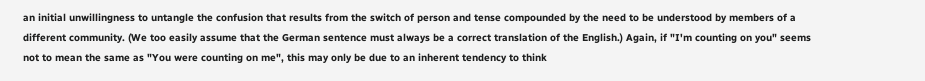an initial unwillingness to untangle the confusion that results from the switch of person and tense compounded by the need to be understood by members of a different community. (We too easily assume that the German sentence must always be a correct translation of the English.) Again, if "I'm counting on you" seems not to mean the same as "You were counting on me", this may only be due to an inherent tendency to think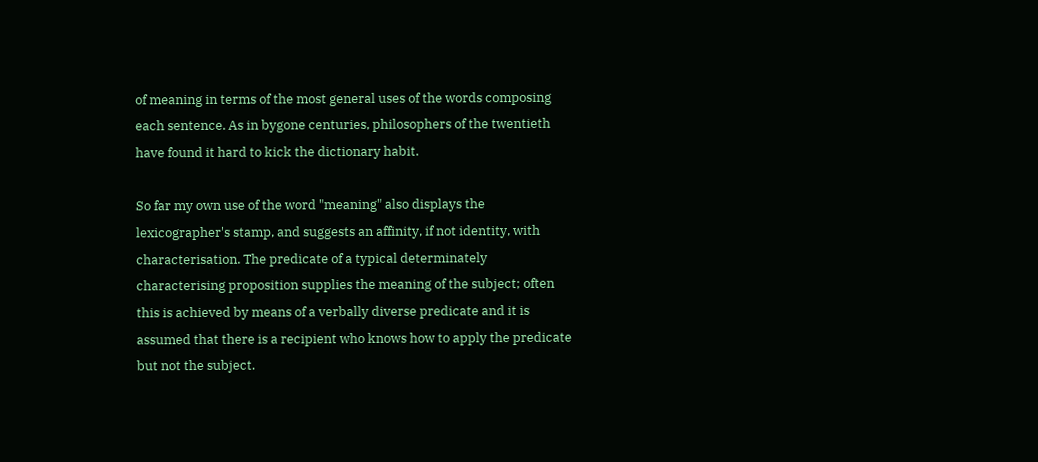of meaning in terms of the most general uses of the words composing each sentence. As in bygone centuries, philosophers of the twentieth have found it hard to kick the dictionary habit.

So far my own use of the word "meaning" also displays the lexicographer's stamp, and suggests an affinity, if not identity, with characterisation. The predicate of a typical determinately characterising proposition supplies the meaning of the subject; often this is achieved by means of a verbally diverse predicate and it is assumed that there is a recipient who knows how to apply the predicate but not the subject.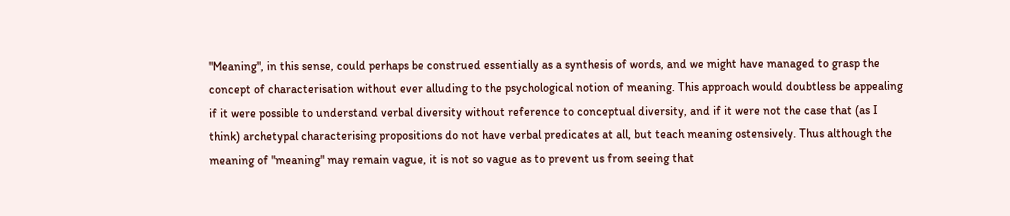"Meaning", in this sense, could perhaps be construed essentially as a synthesis of words, and we might have managed to grasp the concept of characterisation without ever alluding to the psychological notion of meaning. This approach would doubtless be appealing if it were possible to understand verbal diversity without reference to conceptual diversity, and if it were not the case that (as I think) archetypal characterising propositions do not have verbal predicates at all, but teach meaning ostensively. Thus although the meaning of "meaning" may remain vague, it is not so vague as to prevent us from seeing that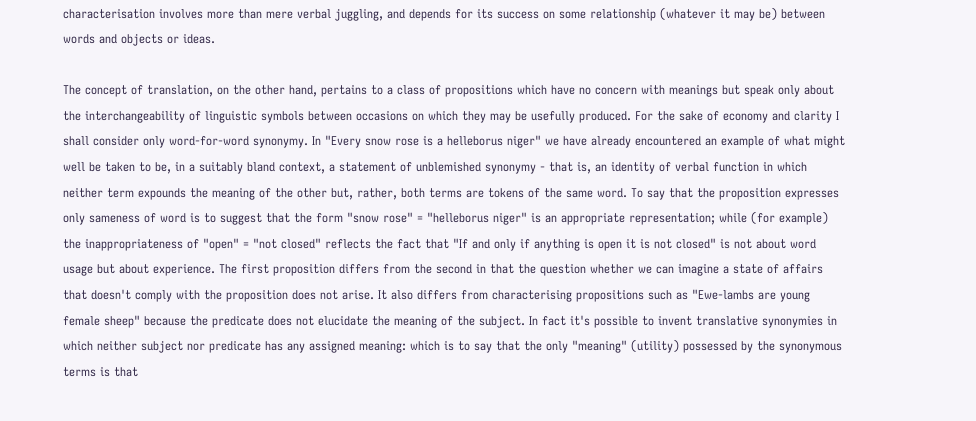characterisation involves more than mere verbal juggling, and depends for its success on some relationship (whatever it may be) between words and objects or ideas.

The concept of translation, on the other hand, pertains to a class of propositions which have no concern with meanings but speak only about the interchangeability of linguistic symbols between occasions on which they may be usefully produced. For the sake of economy and clarity I shall consider only word-for-word synonymy. In "Every snow rose is a helleborus niger" we have already encountered an example of what might well be taken to be, in a suitably bland context, a statement of unblemished synonymy - that is, an identity of verbal function in which neither term expounds the meaning of the other but, rather, both terms are tokens of the same word. To say that the proposition expresses only sameness of word is to suggest that the form "snow rose" = "helleborus niger" is an appropriate representation; while (for example) the inappropriateness of "open" = "not closed" reflects the fact that "If and only if anything is open it is not closed" is not about word usage but about experience. The first proposition differs from the second in that the question whether we can imagine a state of affairs that doesn't comply with the proposition does not arise. It also differs from characterising propositions such as "Ewe-lambs are young female sheep" because the predicate does not elucidate the meaning of the subject. In fact it's possible to invent translative synonymies in which neither subject nor predicate has any assigned meaning: which is to say that the only "meaning" (utility) possessed by the synonymous terms is that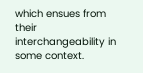which ensues from their interchangeability in some context.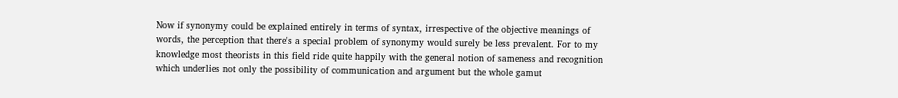Now if synonymy could be explained entirely in terms of syntax, irrespective of the objective meanings of words, the perception that there's a special problem of synonymy would surely be less prevalent. For to my knowledge most theorists in this field ride quite happily with the general notion of sameness and recognition which underlies not only the possibility of communication and argument but the whole gamut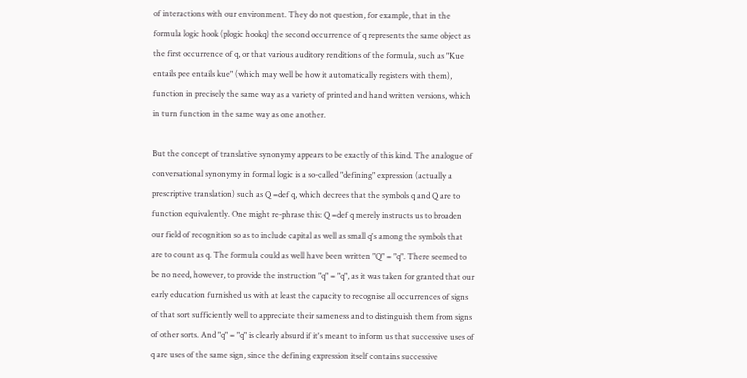of interactions with our environment. They do not question, for example, that in the formula logic hook (plogic hookq) the second occurrence of q represents the same object as the first occurrence of q, or that various auditory renditions of the formula, such as "Kue entails pee entails kue" (which may well be how it automatically registers with them), function in precisely the same way as a variety of printed and hand written versions, which in turn function in the same way as one another.

But the concept of translative synonymy appears to be exactly of this kind. The analogue of conversational synonymy in formal logic is a so-called "defining" expression (actually a prescriptive translation) such as Q =def q, which decrees that the symbols q and Q are to function equivalently. One might re-phrase this: Q =def q merely instructs us to broaden our field of recognition so as to include capital as well as small q's among the symbols that are to count as q. The formula could as well have been written "Q" = "q". There seemed to be no need, however, to provide the instruction "q" = "q", as it was taken for granted that our early education furnished us with at least the capacity to recognise all occurrences of signs of that sort sufficiently well to appreciate their sameness and to distinguish them from signs of other sorts. And "q" = "q" is clearly absurd if it's meant to inform us that successive uses of q are uses of the same sign, since the defining expression itself contains successive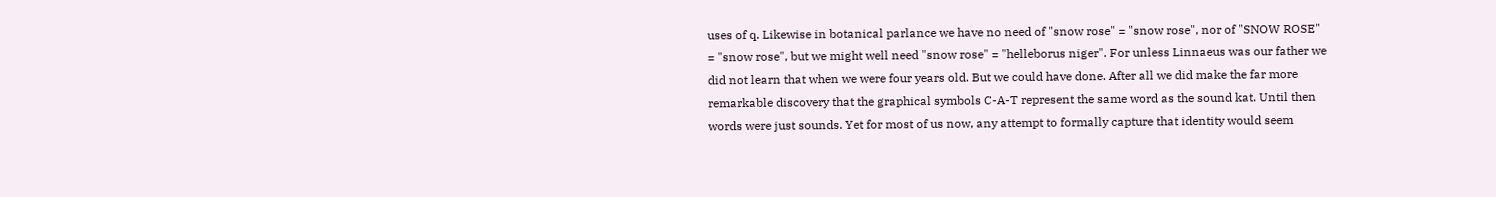uses of q. Likewise in botanical parlance we have no need of "snow rose" = "snow rose", nor of "SNOW ROSE" = "snow rose", but we might well need "snow rose" = "helleborus niger". For unless Linnaeus was our father we did not learn that when we were four years old. But we could have done. After all we did make the far more remarkable discovery that the graphical symbols C-A-T represent the same word as the sound kat. Until then words were just sounds. Yet for most of us now, any attempt to formally capture that identity would seem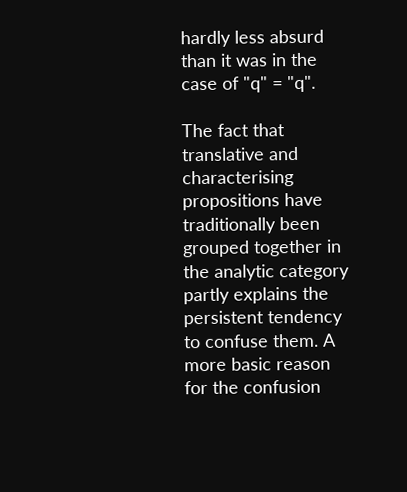hardly less absurd than it was in the case of "q" = "q".

The fact that translative and characterising propositions have traditionally been grouped together in the analytic category partly explains the persistent tendency to confuse them. A more basic reason for the confusion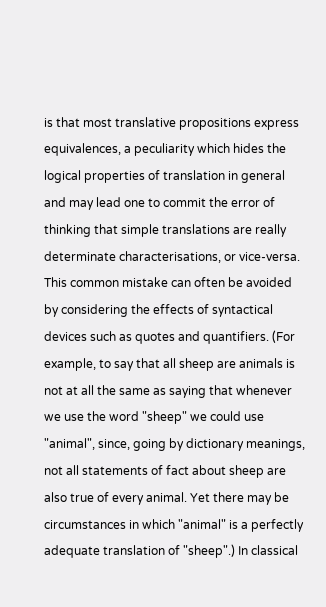is that most translative propositions express equivalences, a peculiarity which hides the logical properties of translation in general and may lead one to commit the error of thinking that simple translations are really determinate characterisations, or vice-versa. This common mistake can often be avoided by considering the effects of syntactical devices such as quotes and quantifiers. (For example, to say that all sheep are animals is not at all the same as saying that whenever we use the word "sheep" we could use "animal", since, going by dictionary meanings, not all statements of fact about sheep are also true of every animal. Yet there may be circumstances in which "animal" is a perfectly adequate translation of "sheep".) In classical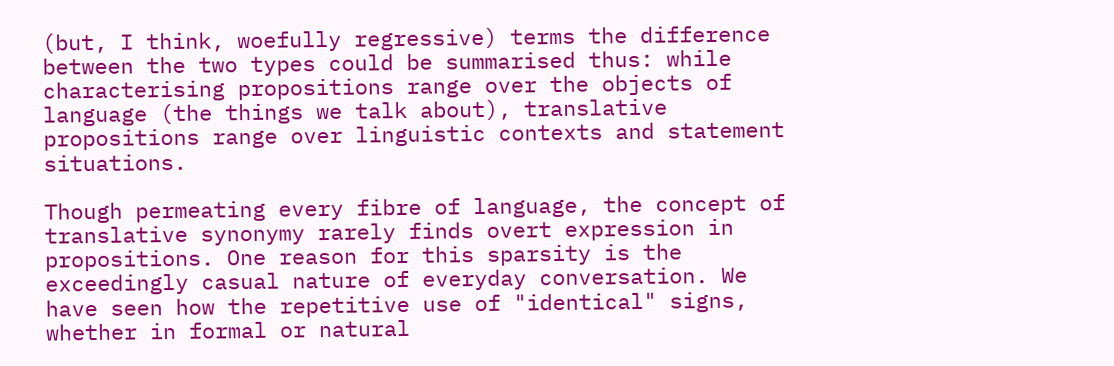(but, I think, woefully regressive) terms the difference between the two types could be summarised thus: while characterising propositions range over the objects of language (the things we talk about), translative propositions range over linguistic contexts and statement situations.

Though permeating every fibre of language, the concept of translative synonymy rarely finds overt expression in propositions. One reason for this sparsity is the exceedingly casual nature of everyday conversation. We have seen how the repetitive use of "identical" signs, whether in formal or natural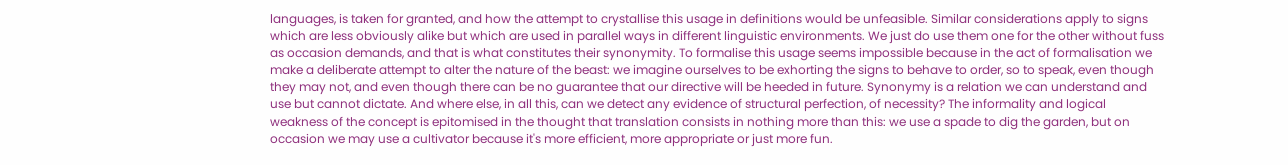languages, is taken for granted, and how the attempt to crystallise this usage in definitions would be unfeasible. Similar considerations apply to signs which are less obviously alike but which are used in parallel ways in different linguistic environments. We just do use them one for the other without fuss as occasion demands, and that is what constitutes their synonymity. To formalise this usage seems impossible because in the act of formalisation we make a deliberate attempt to alter the nature of the beast: we imagine ourselves to be exhorting the signs to behave to order, so to speak, even though they may not, and even though there can be no guarantee that our directive will be heeded in future. Synonymy is a relation we can understand and use but cannot dictate. And where else, in all this, can we detect any evidence of structural perfection, of necessity? The informality and logical weakness of the concept is epitomised in the thought that translation consists in nothing more than this: we use a spade to dig the garden, but on occasion we may use a cultivator because it's more efficient, more appropriate or just more fun.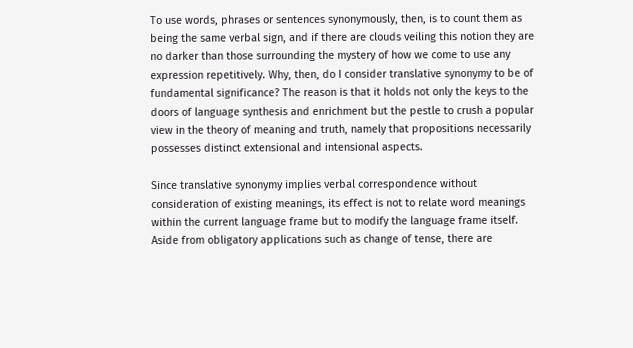To use words, phrases or sentences synonymously, then, is to count them as being the same verbal sign, and if there are clouds veiling this notion they are no darker than those surrounding the mystery of how we come to use any expression repetitively. Why, then, do I consider translative synonymy to be of fundamental significance? The reason is that it holds not only the keys to the doors of language synthesis and enrichment but the pestle to crush a popular view in the theory of meaning and truth, namely that propositions necessarily possesses distinct extensional and intensional aspects.

Since translative synonymy implies verbal correspondence without consideration of existing meanings, its effect is not to relate word meanings within the current language frame but to modify the language frame itself. Aside from obligatory applications such as change of tense, there are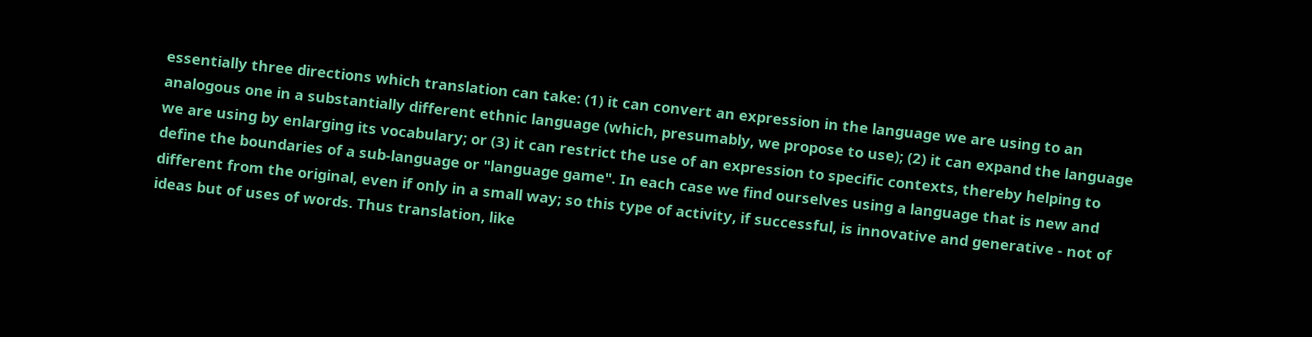essentially three directions which translation can take: (1) it can convert an expression in the language we are using to an analogous one in a substantially different ethnic language (which, presumably, we propose to use); (2) it can expand the language we are using by enlarging its vocabulary; or (3) it can restrict the use of an expression to specific contexts, thereby helping to define the boundaries of a sub-language or "language game". In each case we find ourselves using a language that is new and different from the original, even if only in a small way; so this type of activity, if successful, is innovative and generative - not of ideas but of uses of words. Thus translation, like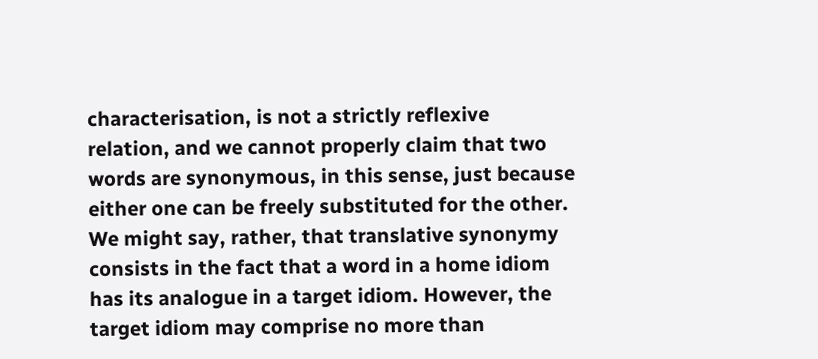characterisation, is not a strictly reflexive relation, and we cannot properly claim that two words are synonymous, in this sense, just because either one can be freely substituted for the other. We might say, rather, that translative synonymy consists in the fact that a word in a home idiom has its analogue in a target idiom. However, the target idiom may comprise no more than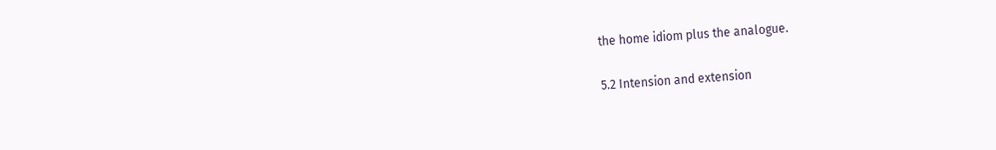the home idiom plus the analogue.

5.2 Intension and extension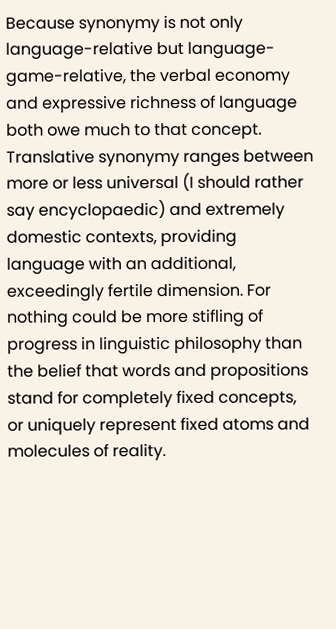Because synonymy is not only language-relative but language-game-relative, the verbal economy and expressive richness of language both owe much to that concept. Translative synonymy ranges between more or less universal (I should rather say encyclopaedic) and extremely domestic contexts, providing language with an additional, exceedingly fertile dimension. For nothing could be more stifling of progress in linguistic philosophy than the belief that words and propositions stand for completely fixed concepts, or uniquely represent fixed atoms and molecules of reality.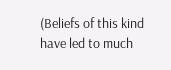(Beliefs of this kind have led to much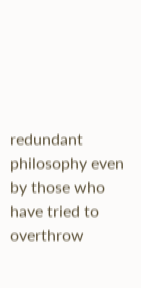redundant philosophy even by those who have tried to overthrow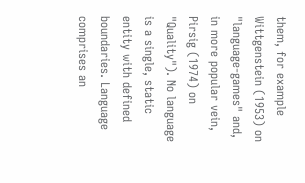them, for example Wittgenstein (1953) on "language-games" and, in more popular vein, Pirsig (1974) on "Quality"). No language is a single, static entity with defined boundaries. Language comprises an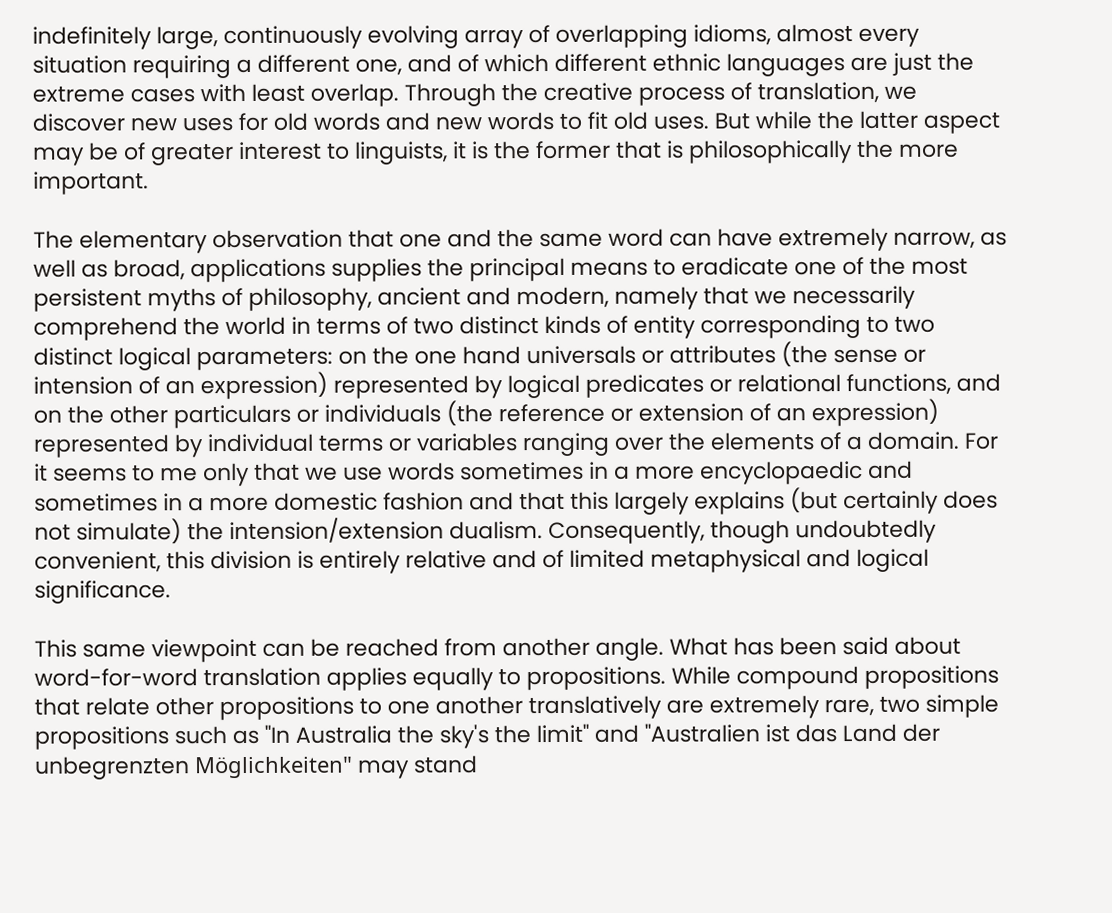indefinitely large, continuously evolving array of overlapping idioms, almost every situation requiring a different one, and of which different ethnic languages are just the extreme cases with least overlap. Through the creative process of translation, we discover new uses for old words and new words to fit old uses. But while the latter aspect may be of greater interest to linguists, it is the former that is philosophically the more important.

The elementary observation that one and the same word can have extremely narrow, as well as broad, applications supplies the principal means to eradicate one of the most persistent myths of philosophy, ancient and modern, namely that we necessarily comprehend the world in terms of two distinct kinds of entity corresponding to two distinct logical parameters: on the one hand universals or attributes (the sense or intension of an expression) represented by logical predicates or relational functions, and on the other particulars or individuals (the reference or extension of an expression) represented by individual terms or variables ranging over the elements of a domain. For it seems to me only that we use words sometimes in a more encyclopaedic and sometimes in a more domestic fashion and that this largely explains (but certainly does not simulate) the intension/extension dualism. Consequently, though undoubtedly convenient, this division is entirely relative and of limited metaphysical and logical significance.

This same viewpoint can be reached from another angle. What has been said about word-for-word translation applies equally to propositions. While compound propositions that relate other propositions to one another translatively are extremely rare, two simple propositions such as "In Australia the sky's the limit" and "Australien ist das Land der unbegrenzten Möglichkeiten" may stand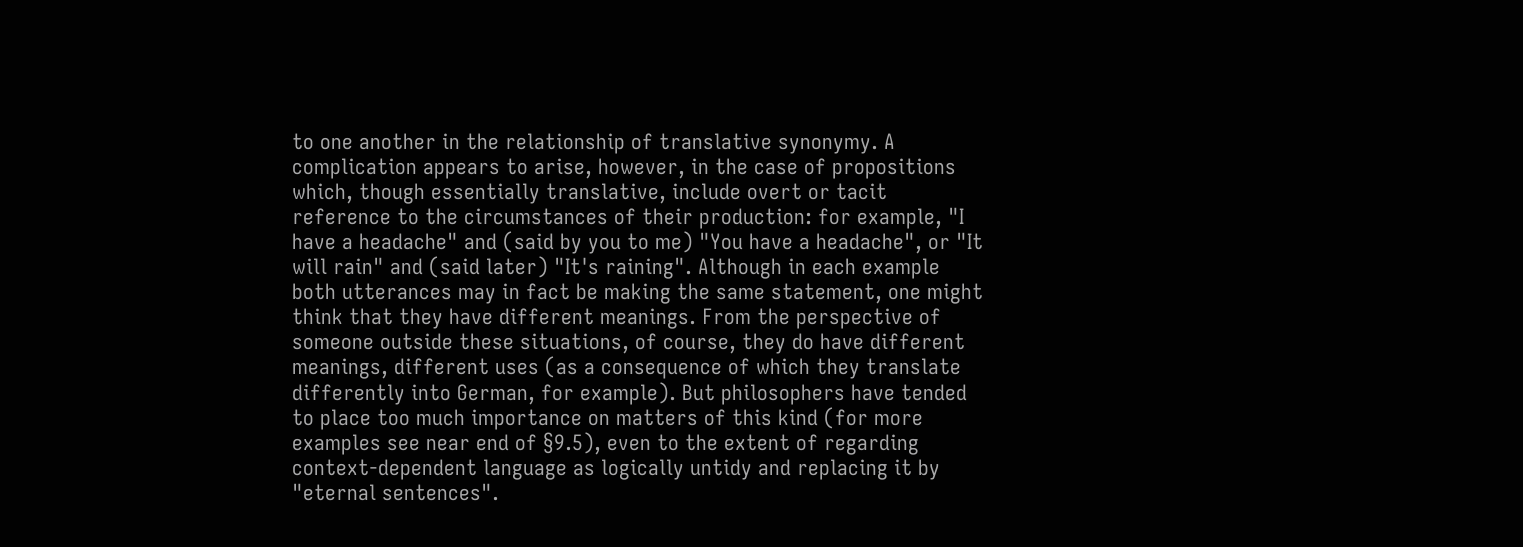to one another in the relationship of translative synonymy. A complication appears to arise, however, in the case of propositions which, though essentially translative, include overt or tacit reference to the circumstances of their production: for example, "I have a headache" and (said by you to me) "You have a headache", or "It will rain" and (said later) "It's raining". Although in each example both utterances may in fact be making the same statement, one might think that they have different meanings. From the perspective of someone outside these situations, of course, they do have different meanings, different uses (as a consequence of which they translate differently into German, for example). But philosophers have tended to place too much importance on matters of this kind (for more examples see near end of §9.5), even to the extent of regarding context-dependent language as logically untidy and replacing it by "eternal sentences".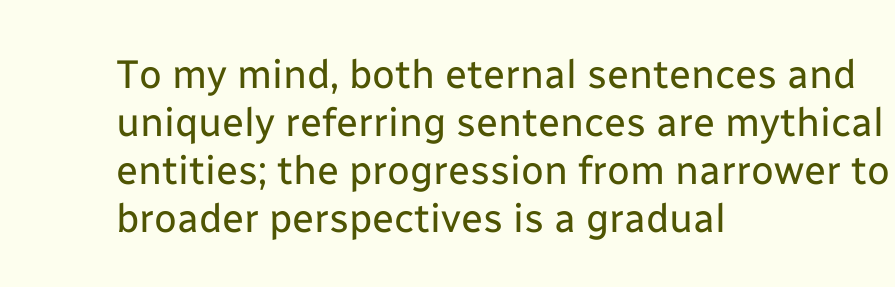To my mind, both eternal sentences and uniquely referring sentences are mythical entities; the progression from narrower to broader perspectives is a gradual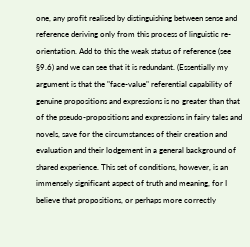one, any profit realised by distinguishing between sense and reference deriving only from this process of linguistic re-orientation. Add to this the weak status of reference (see §9.6) and we can see that it is redundant. (Essentially my argument is that the "face-value" referential capability of genuine propositions and expressions is no greater than that of the pseudo-propositions and expressions in fairy tales and novels, save for the circumstances of their creation and evaluation and their lodgement in a general background of shared experience. This set of conditions, however, is an immensely significant aspect of truth and meaning, for I believe that propositions, or perhaps more correctly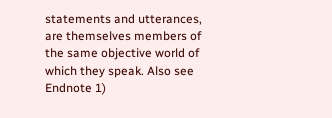statements and utterances, are themselves members of the same objective world of which they speak. Also see Endnote 1)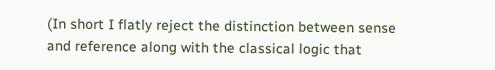(In short I flatly reject the distinction between sense and reference along with the classical logic that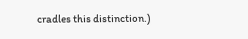cradles this distinction.)